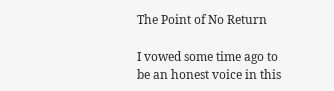The Point of No Return

I vowed some time ago to be an honest voice in this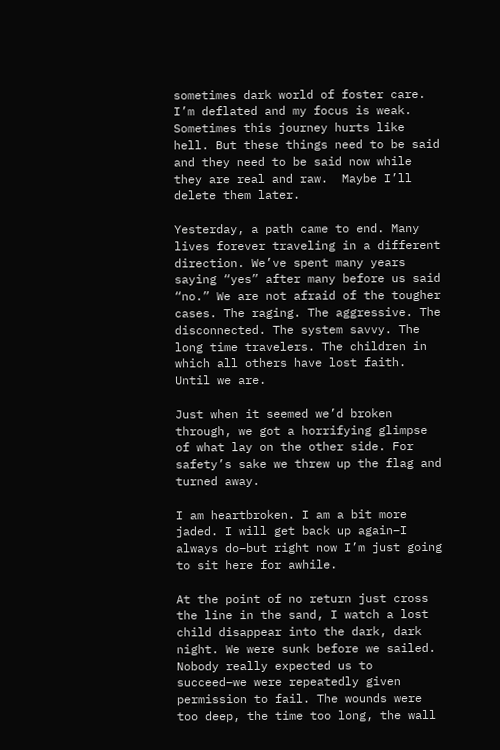sometimes dark world of foster care. I’m deflated and my focus is weak. Sometimes this journey hurts like hell. But these things need to be said and they need to be said now while they are real and raw.  Maybe I’ll delete them later.

Yesterday, a path came to end. Many lives forever traveling in a different direction. We’ve spent many years saying “yes” after many before us said “no.” We are not afraid of the tougher cases. The raging. The aggressive. The disconnected. The system savvy. The long time travelers. The children in which all others have lost faith. Until we are.

Just when it seemed we’d broken through, we got a horrifying glimpse of what lay on the other side. For safety’s sake we threw up the flag and turned away.

I am heartbroken. I am a bit more jaded. I will get back up again–I always do–but right now I’m just going to sit here for awhile.

At the point of no return just cross the line in the sand, I watch a lost child disappear into the dark, dark night. We were sunk before we sailed. Nobody really expected us to succeed–we were repeatedly given permission to fail. The wounds were too deep, the time too long, the wall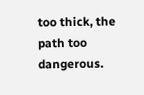too thick, the path too dangerous.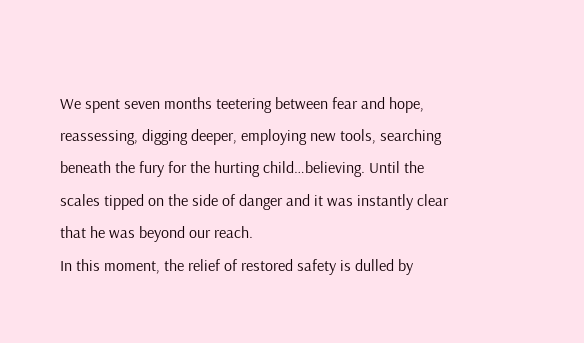We spent seven months teetering between fear and hope, reassessing, digging deeper, employing new tools, searching beneath the fury for the hurting child…believing. Until the scales tipped on the side of danger and it was instantly clear that he was beyond our reach.
In this moment, the relief of restored safety is dulled by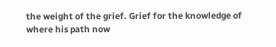the weight of the grief. Grief for the knowledge of where his path now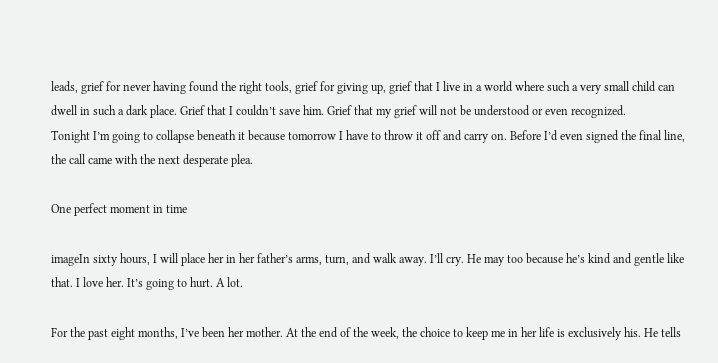leads, grief for never having found the right tools, grief for giving up, grief that I live in a world where such a very small child can dwell in such a dark place. Grief that I couldn’t save him. Grief that my grief will not be understood or even recognized.
Tonight I’m going to collapse beneath it because tomorrow I have to throw it off and carry on. Before I’d even signed the final line, the call came with the next desperate plea.

One perfect moment in time

imageIn sixty hours, I will place her in her father’s arms, turn, and walk away. I’ll cry. He may too because he’s kind and gentle like that. I love her. It’s going to hurt. A lot.

For the past eight months, I’ve been her mother. At the end of the week, the choice to keep me in her life is exclusively his. He tells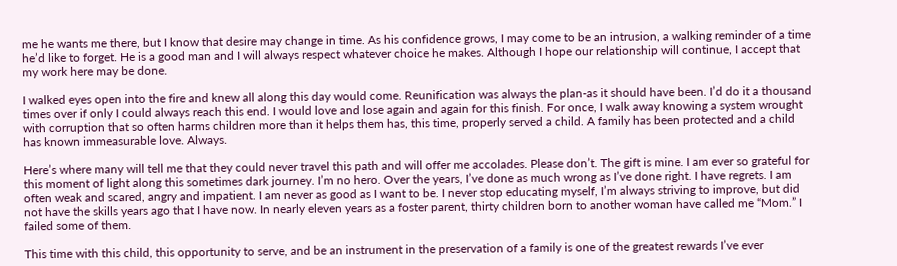me he wants me there, but I know that desire may change in time. As his confidence grows, I may come to be an intrusion, a walking reminder of a time he’d like to forget. He is a good man and I will always respect whatever choice he makes. Although I hope our relationship will continue, I accept that my work here may be done.

I walked eyes open into the fire and knew all along this day would come. Reunification was always the plan-as it should have been. I’d do it a thousand times over if only I could always reach this end. I would love and lose again and again for this finish. For once, I walk away knowing a system wrought with corruption that so often harms children more than it helps them has, this time, properly served a child. A family has been protected and a child has known immeasurable love. Always.

Here’s where many will tell me that they could never travel this path and will offer me accolades. Please don’t. The gift is mine. I am ever so grateful for this moment of light along this sometimes dark journey. I’m no hero. Over the years, I’ve done as much wrong as I’ve done right. I have regrets. I am often weak and scared, angry and impatient. I am never as good as I want to be. I never stop educating myself, I’m always striving to improve, but did not have the skills years ago that I have now. In nearly eleven years as a foster parent, thirty children born to another woman have called me “Mom.” I failed some of them.

This time with this child, this opportunity to serve, and be an instrument in the preservation of a family is one of the greatest rewards I’ve ever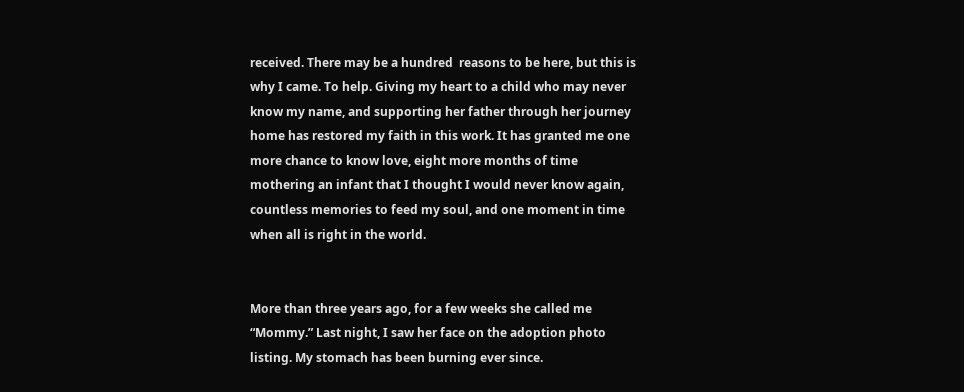received. There may be a hundred  reasons to be here, but this is why I came. To help. Giving my heart to a child who may never know my name, and supporting her father through her journey home has restored my faith in this work. It has granted me one more chance to know love, eight more months of time mothering an infant that I thought I would never know again, countless memories to feed my soul, and one moment in time when all is right in the world.


More than three years ago, for a few weeks she called me “Mommy.” Last night, I saw her face on the adoption photo listing. My stomach has been burning ever since.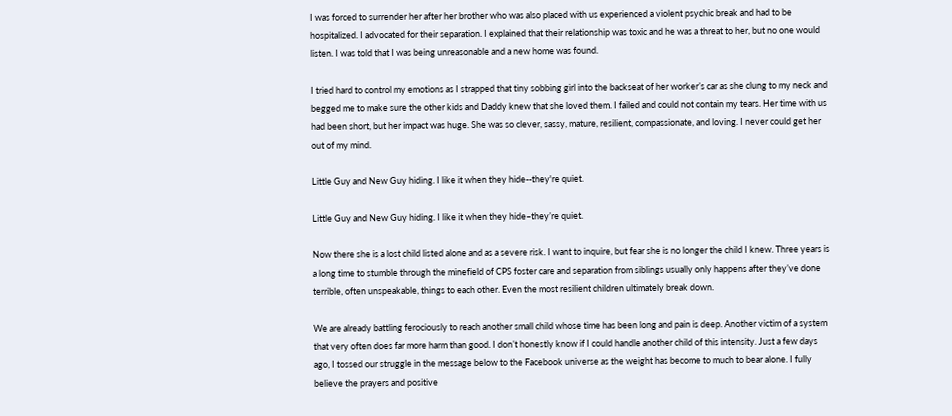I was forced to surrender her after her brother who was also placed with us experienced a violent psychic break and had to be hospitalized. I advocated for their separation. I explained that their relationship was toxic and he was a threat to her, but no one would listen. I was told that I was being unreasonable and a new home was found.

I tried hard to control my emotions as I strapped that tiny sobbing girl into the backseat of her worker’s car as she clung to my neck and begged me to make sure the other kids and Daddy knew that she loved them. I failed and could not contain my tears. Her time with us had been short, but her impact was huge. She was so clever, sassy, mature, resilient, compassionate, and loving. I never could get her out of my mind.

Little Guy and New Guy hiding. I like it when they hide--they're quiet.

Little Guy and New Guy hiding. I like it when they hide–they’re quiet.

Now there she is a lost child listed alone and as a severe risk. I want to inquire, but fear she is no longer the child I knew. Three years is a long time to stumble through the minefield of CPS foster care and separation from siblings usually only happens after they’ve done terrible, often unspeakable, things to each other. Even the most resilient children ultimately break down.

We are already battling ferociously to reach another small child whose time has been long and pain is deep. Another victim of a system that very often does far more harm than good. I don’t honestly know if I could handle another child of this intensity. Just a few days ago, I tossed our struggle in the message below to the Facebook universe as the weight has become to much to bear alone. I fully believe the prayers and positive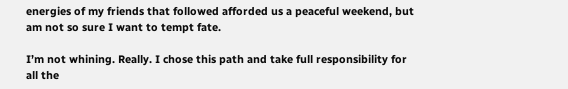energies of my friends that followed afforded us a peaceful weekend, but am not so sure I want to tempt fate.

I’m not whining. Really. I chose this path and take full responsibility for all the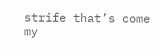strife that’s come my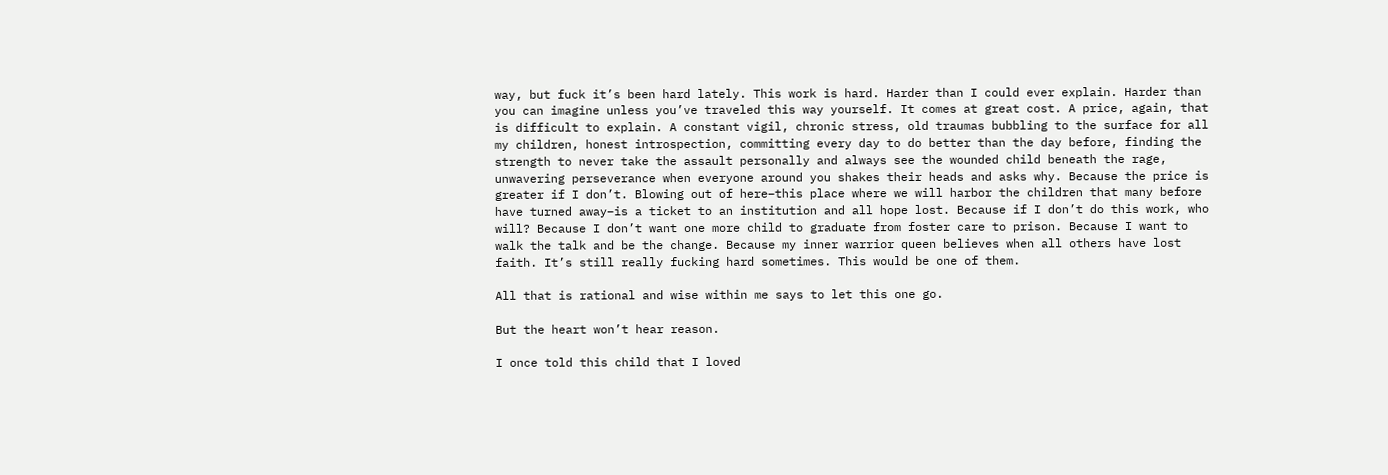way, but fuck it’s been hard lately. This work is hard. Harder than I could ever explain. Harder than you can imagine unless you’ve traveled this way yourself. It comes at great cost. A price, again, that is difficult to explain. A constant vigil, chronic stress, old traumas bubbling to the surface for all my children, honest introspection, committing every day to do better than the day before, finding the strength to never take the assault personally and always see the wounded child beneath the rage, unwavering perseverance when everyone around you shakes their heads and asks why. Because the price is greater if I don’t. Blowing out of here–this place where we will harbor the children that many before have turned away–is a ticket to an institution and all hope lost. Because if I don’t do this work, who will? Because I don’t want one more child to graduate from foster care to prison. Because I want to walk the talk and be the change. Because my inner warrior queen believes when all others have lost faith. It’s still really fucking hard sometimes. This would be one of them.

All that is rational and wise within me says to let this one go.

But the heart won’t hear reason.

I once told this child that I loved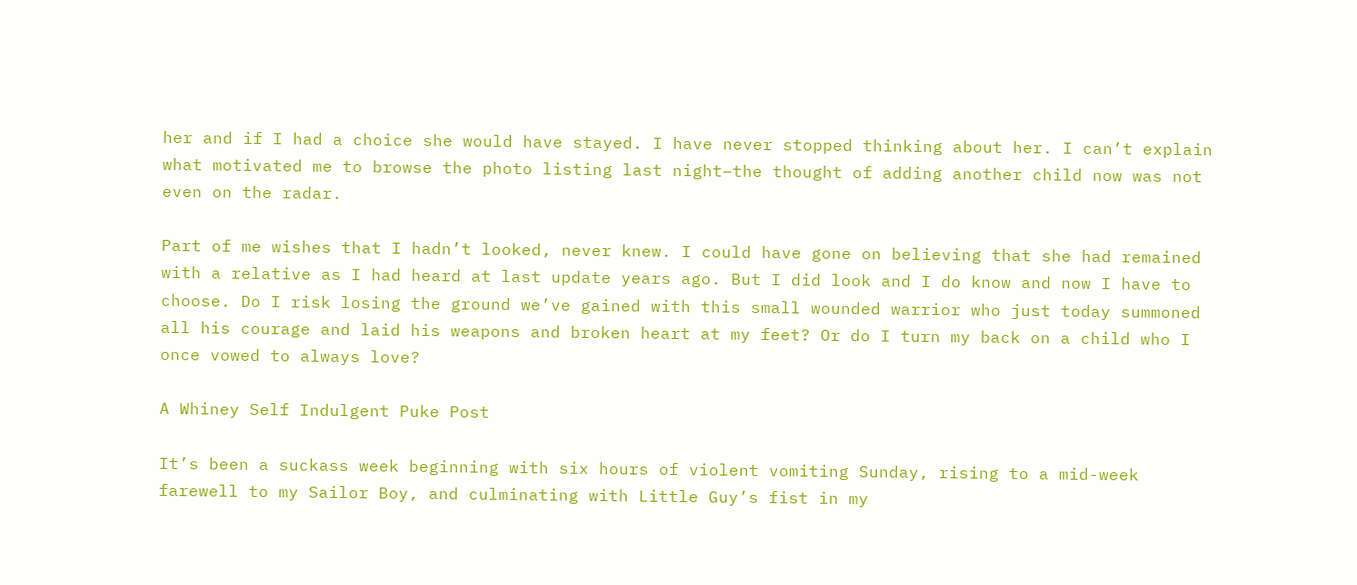her and if I had a choice she would have stayed. I have never stopped thinking about her. I can’t explain what motivated me to browse the photo listing last night–the thought of adding another child now was not even on the radar.

Part of me wishes that I hadn’t looked, never knew. I could have gone on believing that she had remained with a relative as I had heard at last update years ago. But I did look and I do know and now I have to choose. Do I risk losing the ground we’ve gained with this small wounded warrior who just today summoned all his courage and laid his weapons and broken heart at my feet? Or do I turn my back on a child who I once vowed to always love?

A Whiney Self Indulgent Puke Post

It’s been a suckass week beginning with six hours of violent vomiting Sunday, rising to a mid-week farewell to my Sailor Boy, and culminating with Little Guy’s fist in my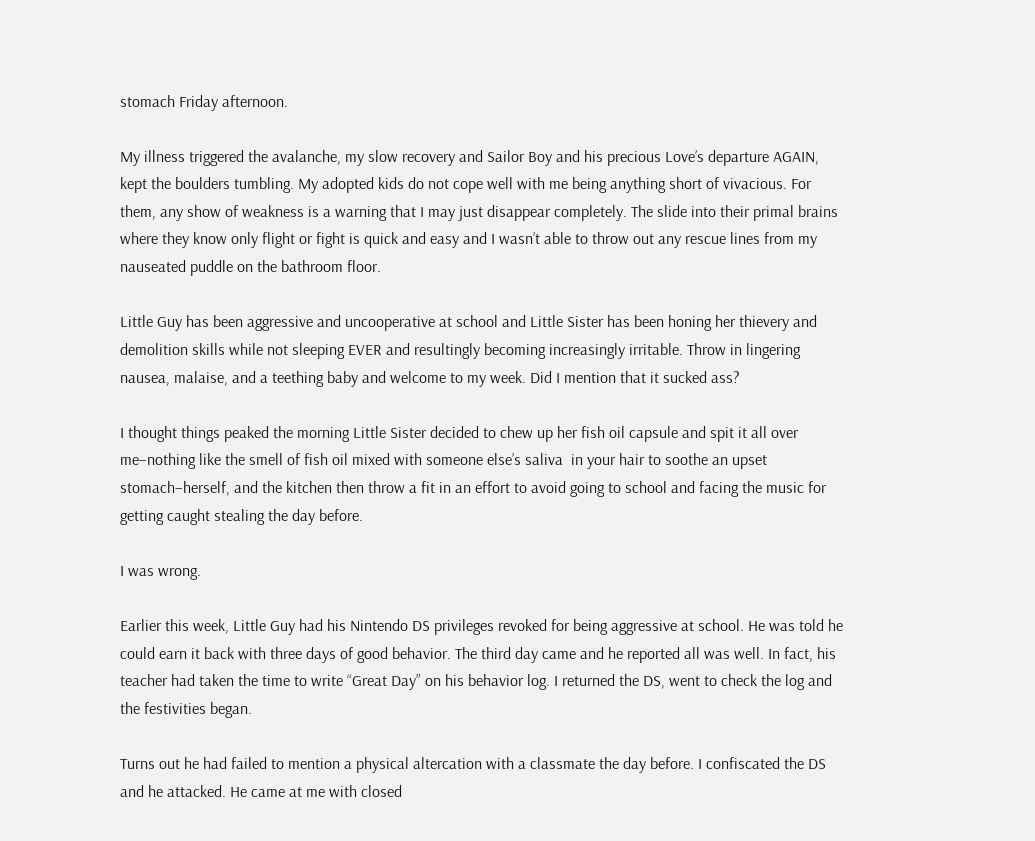stomach Friday afternoon.

My illness triggered the avalanche, my slow recovery and Sailor Boy and his precious Love’s departure AGAIN, kept the boulders tumbling. My adopted kids do not cope well with me being anything short of vivacious. For them, any show of weakness is a warning that I may just disappear completely. The slide into their primal brains where they know only flight or fight is quick and easy and I wasn’t able to throw out any rescue lines from my nauseated puddle on the bathroom floor.

Little Guy has been aggressive and uncooperative at school and Little Sister has been honing her thievery and demolition skills while not sleeping EVER and resultingly becoming increasingly irritable. Throw in lingering nausea, malaise, and a teething baby and welcome to my week. Did I mention that it sucked ass?

I thought things peaked the morning Little Sister decided to chew up her fish oil capsule and spit it all over me–nothing like the smell of fish oil mixed with someone else’s saliva  in your hair to soothe an upset stomach–herself, and the kitchen then throw a fit in an effort to avoid going to school and facing the music for getting caught stealing the day before.

I was wrong.

Earlier this week, Little Guy had his Nintendo DS privileges revoked for being aggressive at school. He was told he could earn it back with three days of good behavior. The third day came and he reported all was well. In fact, his teacher had taken the time to write “Great Day” on his behavior log. I returned the DS, went to check the log and the festivities began.

Turns out he had failed to mention a physical altercation with a classmate the day before. I confiscated the DS and he attacked. He came at me with closed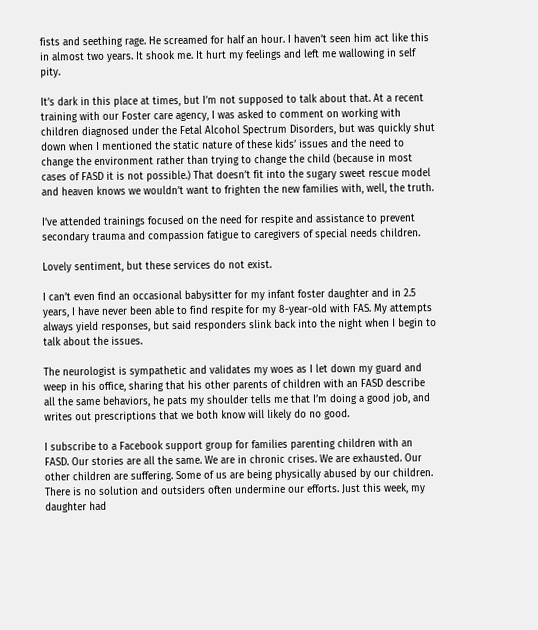fists and seething rage. He screamed for half an hour. I haven’t seen him act like this in almost two years. It shook me. It hurt my feelings and left me wallowing in self pity.

It’s dark in this place at times, but I’m not supposed to talk about that. At a recent training with our Foster care agency, I was asked to comment on working with children diagnosed under the Fetal Alcohol Spectrum Disorders, but was quickly shut down when I mentioned the static nature of these kids’ issues and the need to change the environment rather than trying to change the child (because in most cases of FASD it is not possible.) That doesn’t fit into the sugary sweet rescue model and heaven knows we wouldn’t want to frighten the new families with, well, the truth.

I’ve attended trainings focused on the need for respite and assistance to prevent secondary trauma and compassion fatigue to caregivers of special needs children.

Lovely sentiment, but these services do not exist.

I can’t even find an occasional babysitter for my infant foster daughter and in 2.5 years, I have never been able to find respite for my 8-year-old with FAS. My attempts always yield responses, but said responders slink back into the night when I begin to talk about the issues.

The neurologist is sympathetic and validates my woes as I let down my guard and weep in his office, sharing that his other parents of children with an FASD describe all the same behaviors, he pats my shoulder tells me that I’m doing a good job, and writes out prescriptions that we both know will likely do no good.

I subscribe to a Facebook support group for families parenting children with an FASD. Our stories are all the same. We are in chronic crises. We are exhausted. Our other children are suffering. Some of us are being physically abused by our children. There is no solution and outsiders often undermine our efforts. Just this week, my daughter had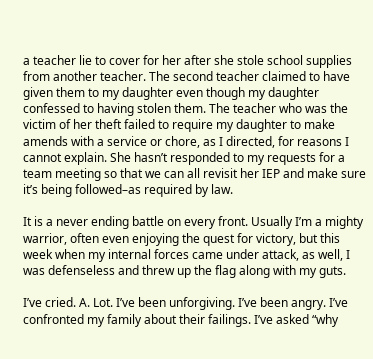a teacher lie to cover for her after she stole school supplies from another teacher. The second teacher claimed to have given them to my daughter even though my daughter confessed to having stolen them. The teacher who was the victim of her theft failed to require my daughter to make amends with a service or chore, as I directed, for reasons I cannot explain. She hasn’t responded to my requests for a team meeting so that we can all revisit her IEP and make sure it’s being followed–as required by law.

It is a never ending battle on every front. Usually I’m a mighty warrior, often even enjoying the quest for victory, but this week when my internal forces came under attack, as well, I was defenseless and threw up the flag along with my guts.

I’ve cried. A. Lot. I’ve been unforgiving. I’ve been angry. I’ve confronted my family about their failings. I’ve asked “why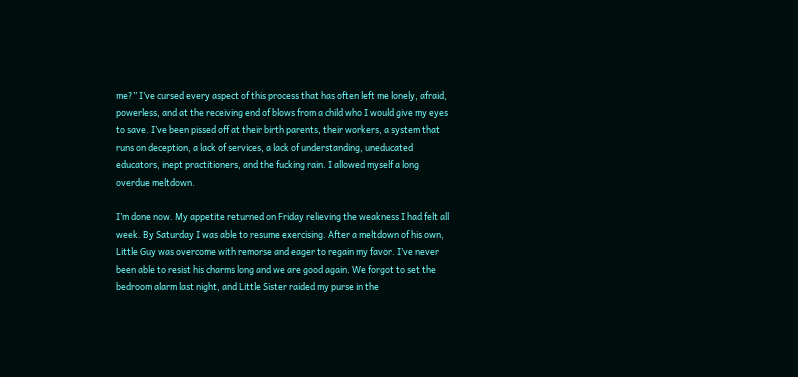me?” I’ve cursed every aspect of this process that has often left me lonely, afraid, powerless, and at the receiving end of blows from a child who I would give my eyes to save. I’ve been pissed off at their birth parents, their workers, a system that runs on deception, a lack of services, a lack of understanding, uneducated educators, inept practitioners, and the fucking rain. I allowed myself a long overdue meltdown.

I’m done now. My appetite returned on Friday relieving the weakness I had felt all week. By Saturday I was able to resume exercising. After a meltdown of his own, Little Guy was overcome with remorse and eager to regain my favor. I’ve never been able to resist his charms long and we are good again. We forgot to set the bedroom alarm last night, and Little Sister raided my purse in the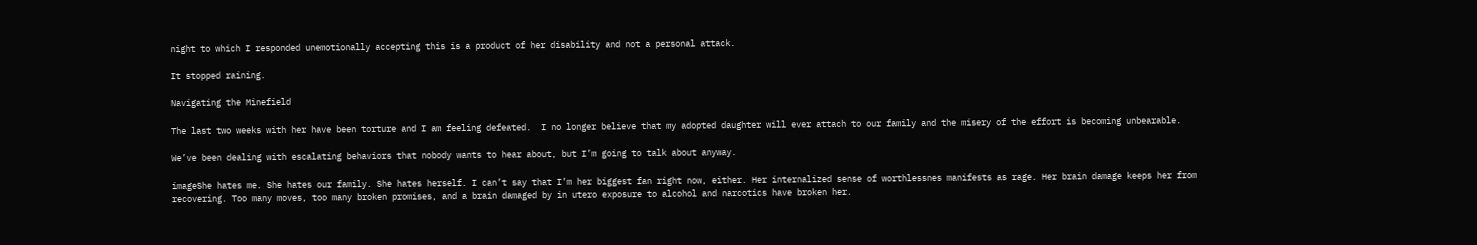night to which I responded unemotionally accepting this is a product of her disability and not a personal attack.

It stopped raining.

Navigating the Minefield

The last two weeks with her have been torture and I am feeling defeated.  I no longer believe that my adopted daughter will ever attach to our family and the misery of the effort is becoming unbearable.

We’ve been dealing with escalating behaviors that nobody wants to hear about, but I’m going to talk about anyway.

imageShe hates me. She hates our family. She hates herself. I can’t say that I’m her biggest fan right now, either. Her internalized sense of worthlessnes manifests as rage. Her brain damage keeps her from recovering. Too many moves, too many broken promises, and a brain damaged by in utero exposure to alcohol and narcotics have broken her.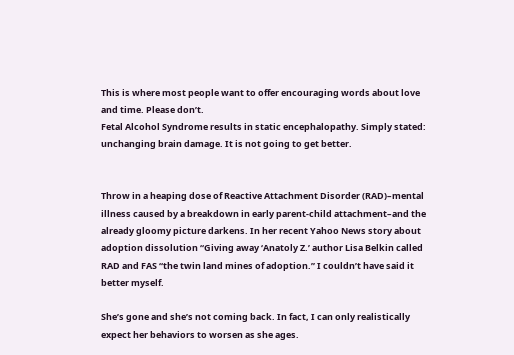This is where most people want to offer encouraging words about love and time. Please don’t.
Fetal Alcohol Syndrome results in static encephalopathy. Simply stated: unchanging brain damage. It is not going to get better.


Throw in a heaping dose of Reactive Attachment Disorder (RAD)–mental illness caused by a breakdown in early parent-child attachment–and the already gloomy picture darkens. In her recent Yahoo News story about adoption dissolution “Giving away ‘Anatoly Z.’ author Lisa Belkin called RAD and FAS “the twin land mines of adoption.” I couldn’t have said it better myself.

She’s gone and she’s not coming back. In fact, I can only realistically expect her behaviors to worsen as she ages.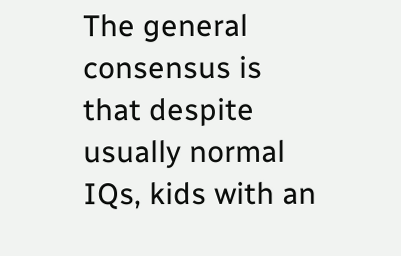The general consensus is that despite usually normal IQs, kids with an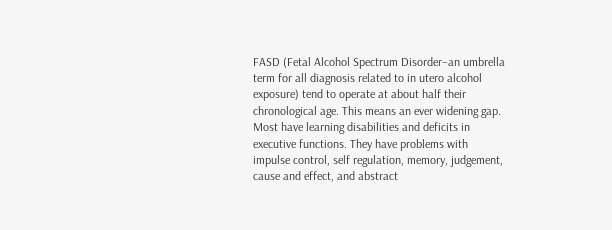FASD (Fetal Alcohol Spectrum Disorder–an umbrella term for all diagnosis related to in utero alcohol exposure) tend to operate at about half their chronological age. This means an ever widening gap. Most have learning disabilities and deficits in executive functions. They have problems with impulse control, self regulation, memory, judgement, cause and effect, and abstract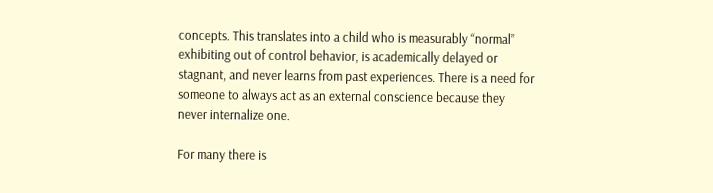concepts. This translates into a child who is measurably “normal” exhibiting out of control behavior, is academically delayed or stagnant, and never learns from past experiences. There is a need for someone to always act as an external conscience because they never internalize one.

For many there is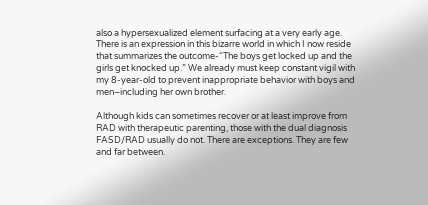also a hypersexualized element surfacing at a very early age. There is an expression in this bizarre world in which I now reside that summarizes the outcome-“The boys get locked up and the girls get knocked up.” We already must keep constant vigil with my 8-year-old to prevent inappropriate behavior with boys and men–including her own brother.

Although kids can sometimes recover or at least improve from RAD with therapeutic parenting, those with the dual diagnosis FASD/RAD usually do not. There are exceptions. They are few and far between.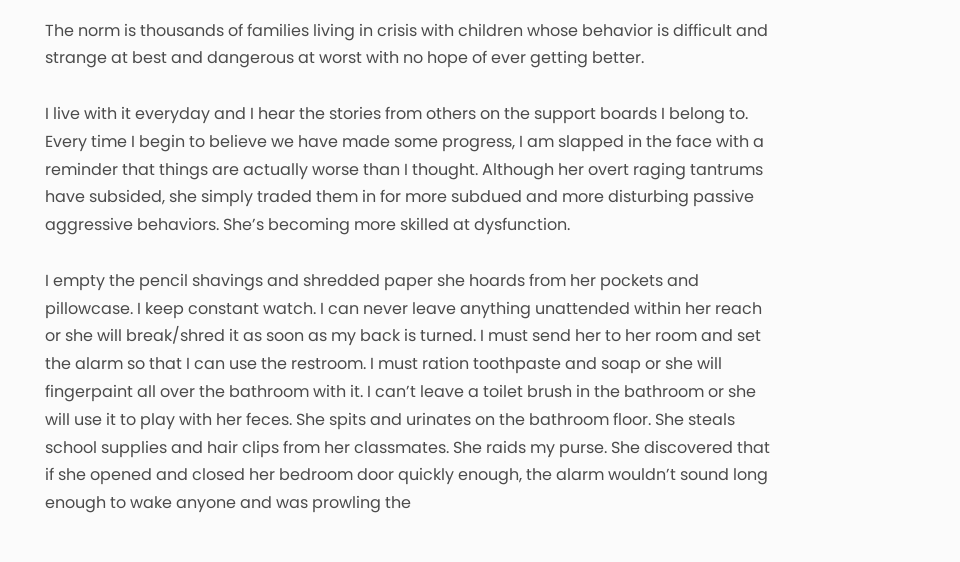The norm is thousands of families living in crisis with children whose behavior is difficult and strange at best and dangerous at worst with no hope of ever getting better.

I live with it everyday and I hear the stories from others on the support boards I belong to. Every time I begin to believe we have made some progress, I am slapped in the face with a reminder that things are actually worse than I thought. Although her overt raging tantrums have subsided, she simply traded them in for more subdued and more disturbing passive aggressive behaviors. She’s becoming more skilled at dysfunction.

I empty the pencil shavings and shredded paper she hoards from her pockets and pillowcase. I keep constant watch. I can never leave anything unattended within her reach or she will break/shred it as soon as my back is turned. I must send her to her room and set the alarm so that I can use the restroom. I must ration toothpaste and soap or she will fingerpaint all over the bathroom with it. I can’t leave a toilet brush in the bathroom or she will use it to play with her feces. She spits and urinates on the bathroom floor. She steals school supplies and hair clips from her classmates. She raids my purse. She discovered that if she opened and closed her bedroom door quickly enough, the alarm wouldn’t sound long enough to wake anyone and was prowling the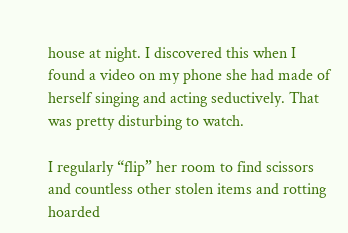house at night. I discovered this when I found a video on my phone she had made of herself singing and acting seductively. That was pretty disturbing to watch.

I regularly “flip” her room to find scissors and countless other stolen items and rotting hoarded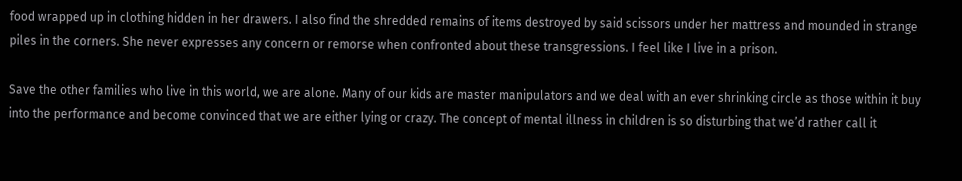food wrapped up in clothing hidden in her drawers. I also find the shredded remains of items destroyed by said scissors under her mattress and mounded in strange piles in the corners. She never expresses any concern or remorse when confronted about these transgressions. I feel like I live in a prison.

Save the other families who live in this world, we are alone. Many of our kids are master manipulators and we deal with an ever shrinking circle as those within it buy into the performance and become convinced that we are either lying or crazy. The concept of mental illness in children is so disturbing that we’d rather call it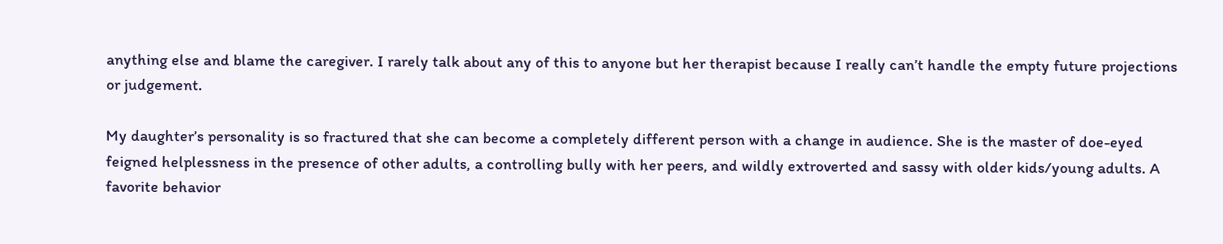anything else and blame the caregiver. I rarely talk about any of this to anyone but her therapist because I really can’t handle the empty future projections or judgement.

My daughter’s personality is so fractured that she can become a completely different person with a change in audience. She is the master of doe-eyed feigned helplessness in the presence of other adults, a controlling bully with her peers, and wildly extroverted and sassy with older kids/young adults. A favorite behavior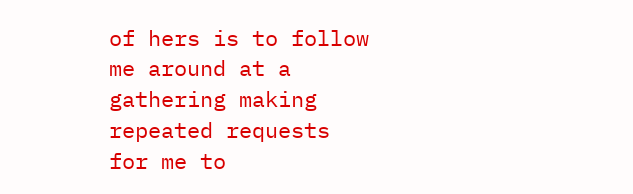of hers is to follow me around at a gathering making repeated requests for me to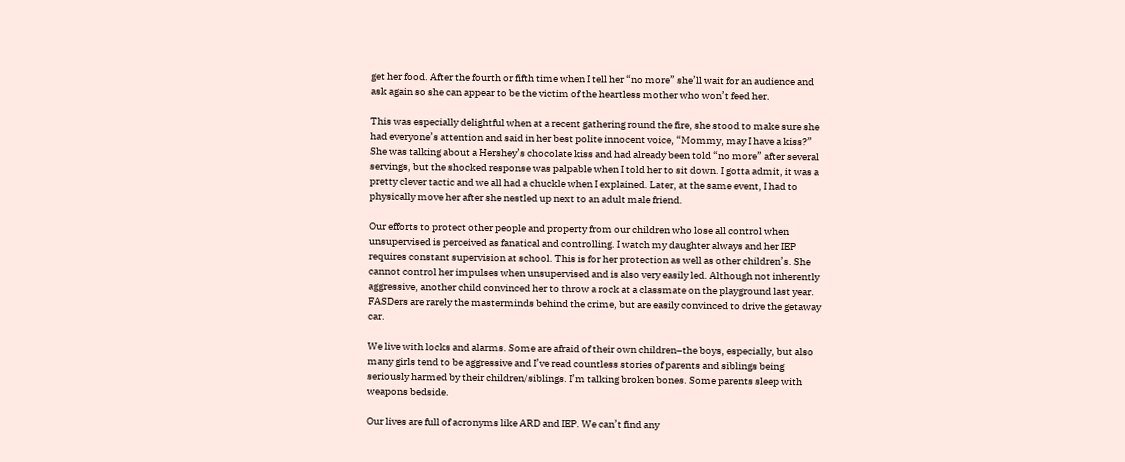get her food. After the fourth or fifth time when I tell her “no more” she’ll wait for an audience and ask again so she can appear to be the victim of the heartless mother who won’t feed her.

This was especially delightful when at a recent gathering round the fire, she stood to make sure she had everyone’s attention and said in her best polite innocent voice, “Mommy, may I have a kiss?” She was talking about a Hershey’s chocolate kiss and had already been told “no more” after several servings, but the shocked response was palpable when I told her to sit down. I gotta admit, it was a pretty clever tactic and we all had a chuckle when I explained. Later, at the same event, I had to physically move her after she nestled up next to an adult male friend.

Our efforts to protect other people and property from our children who lose all control when unsupervised is perceived as fanatical and controlling. I watch my daughter always and her IEP requires constant supervision at school. This is for her protection as well as other children’s. She cannot control her impulses when unsupervised and is also very easily led. Although not inherently aggressive, another child convinced her to throw a rock at a classmate on the playground last year. FASDers are rarely the masterminds behind the crime, but are easily convinced to drive the getaway car.

We live with locks and alarms. Some are afraid of their own children–the boys, especially, but also many girls tend to be aggressive and I’ve read countless stories of parents and siblings being seriously harmed by their children/siblings. I’m talking broken bones. Some parents sleep with weapons bedside.

Our lives are full of acronyms like ARD and IEP. We can’t find any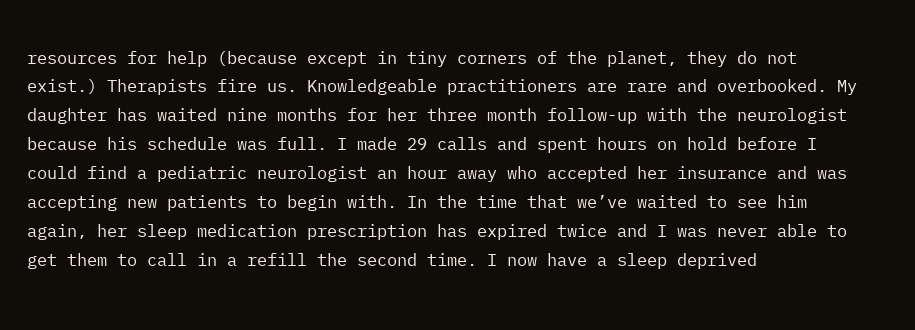resources for help (because except in tiny corners of the planet, they do not exist.) Therapists fire us. Knowledgeable practitioners are rare and overbooked. My daughter has waited nine months for her three month follow-up with the neurologist because his schedule was full. I made 29 calls and spent hours on hold before I could find a pediatric neurologist an hour away who accepted her insurance and was accepting new patients to begin with. In the time that we’ve waited to see him again, her sleep medication prescription has expired twice and I was never able to get them to call in a refill the second time. I now have a sleep deprived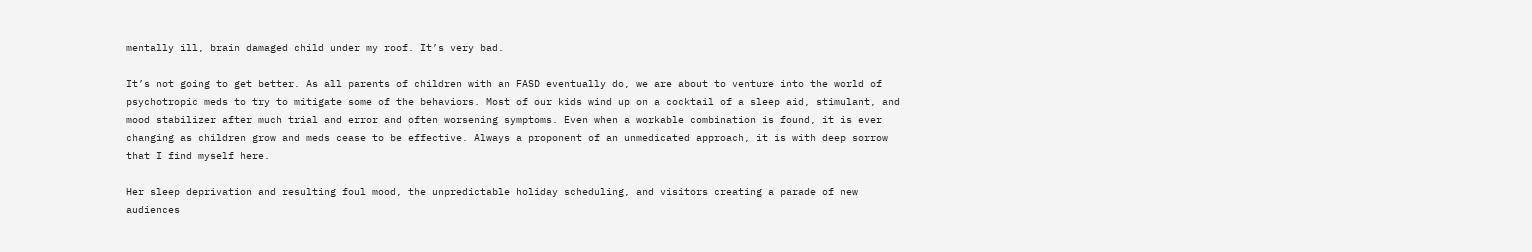mentally ill, brain damaged child under my roof. It’s very bad.

It’s not going to get better. As all parents of children with an FASD eventually do, we are about to venture into the world of psychotropic meds to try to mitigate some of the behaviors. Most of our kids wind up on a cocktail of a sleep aid, stimulant, and mood stabilizer after much trial and error and often worsening symptoms. Even when a workable combination is found, it is ever changing as children grow and meds cease to be effective. Always a proponent of an unmedicated approach, it is with deep sorrow that I find myself here.

Her sleep deprivation and resulting foul mood, the unpredictable holiday scheduling, and visitors creating a parade of new audiences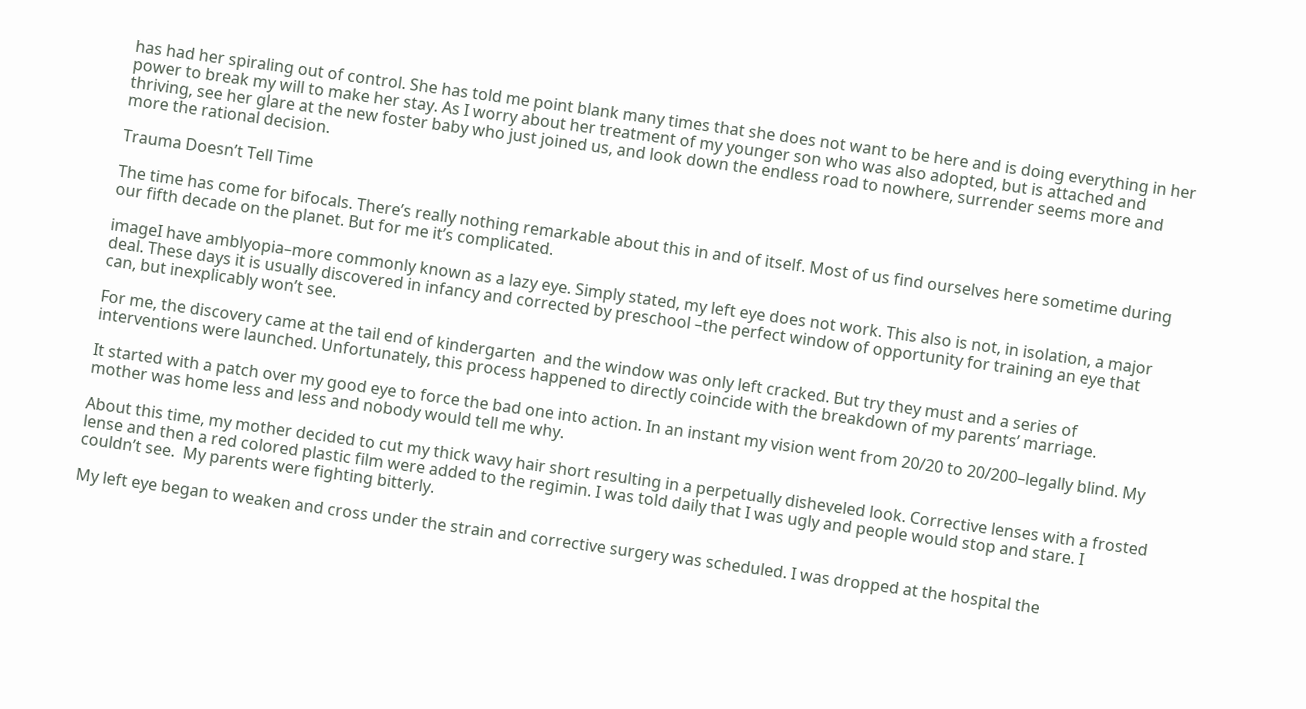has had her spiraling out of control. She has told me point blank many times that she does not want to be here and is doing everything in her power to break my will to make her stay. As I worry about her treatment of my younger son who was also adopted, but is attached and thriving, see her glare at the new foster baby who just joined us, and look down the endless road to nowhere, surrender seems more and more the rational decision.

Trauma Doesn’t Tell Time

The time has come for bifocals. There’s really nothing remarkable about this in and of itself. Most of us find ourselves here sometime during our fifth decade on the planet. But for me it’s complicated.

imageI have amblyopia–more commonly known as a lazy eye. Simply stated, my left eye does not work. This also is not, in isolation, a major deal. These days it is usually discovered in infancy and corrected by preschool –the perfect window of opportunity for training an eye that can, but inexplicably won’t see.

For me, the discovery came at the tail end of kindergarten  and the window was only left cracked. But try they must and a series of interventions were launched. Unfortunately, this process happened to directly coincide with the breakdown of my parents’ marriage.

It started with a patch over my good eye to force the bad one into action. In an instant my vision went from 20/20 to 20/200–legally blind. My mother was home less and less and nobody would tell me why.

About this time, my mother decided to cut my thick wavy hair short resulting in a perpetually disheveled look. Corrective lenses with a frosted lense and then a red colored plastic film were added to the regimin. I was told daily that I was ugly and people would stop and stare. I couldn’t see.  My parents were fighting bitterly.

My left eye began to weaken and cross under the strain and corrective surgery was scheduled. I was dropped at the hospital the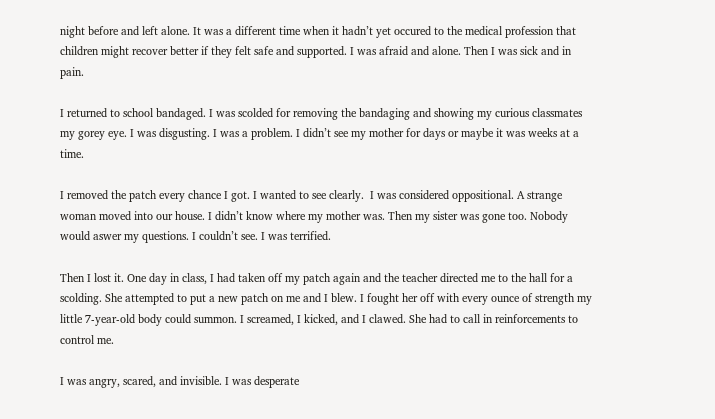night before and left alone. It was a different time when it hadn’t yet occured to the medical profession that children might recover better if they felt safe and supported. I was afraid and alone. Then I was sick and in pain.

I returned to school bandaged. I was scolded for removing the bandaging and showing my curious classmates my gorey eye. I was disgusting. I was a problem. I didn’t see my mother for days or maybe it was weeks at a time.

I removed the patch every chance I got. I wanted to see clearly.  I was considered oppositional. A strange woman moved into our house. I didn’t know where my mother was. Then my sister was gone too. Nobody would aswer my questions. I couldn’t see. I was terrified.

Then I lost it. One day in class, I had taken off my patch again and the teacher directed me to the hall for a scolding. She attempted to put a new patch on me and I blew. I fought her off with every ounce of strength my little 7-year-old body could summon. I screamed, I kicked, and I clawed. She had to call in reinforcements to control me.

I was angry, scared, and invisible. I was desperate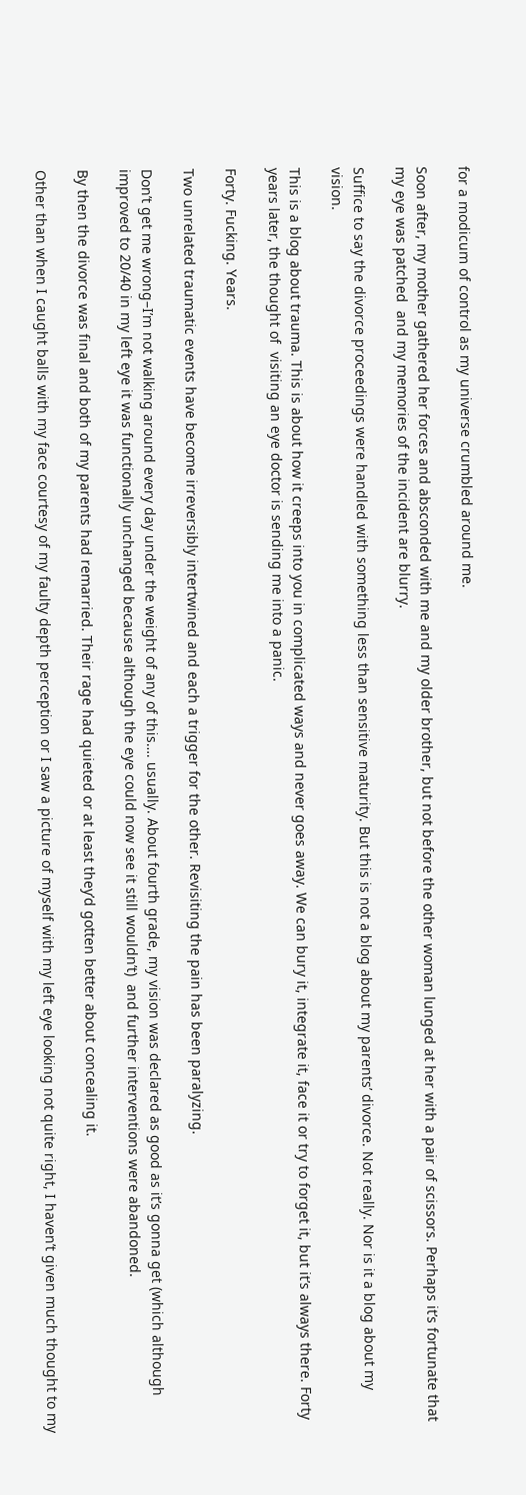for a modicum of control as my universe crumbled around me.

Soon after, my mother gathered her forces and absconded with me and my older brother, but not before the other woman lunged at her with a pair of scissors. Perhaps it’s fortunate that my eye was patched  and my memories of the incident are blurry.

Suffice to say the divorce proceedings were handled with something less than sensitive maturity. But this is not a blog about my parents’ divorce. Not really. Nor is it a blog about my vision.

This is a blog about trauma. This is about how it creeps into you in complicated ways and never goes away. We can bury it, integrate it, face it or try to forget it, but it’s always there. Forty years later, the thought of  visiting an eye doctor is sending me into a panic.

Forty. Fucking. Years.

Two unrelated traumatic events have become irreversibly intertwined and each a trigger for the other. Revisiting the pain has been paralyzing.

Don’t get me wrong–I’m not walking around every day under the weight of any of this…. usually. About fourth grade, my vision was declared as good as it’s gonna get (which although improved to 20/40 in my left eye it was functionally unchanged because although the eye could now see it still wouldn’t)  and further interventions were abandoned.

By then the divorce was final and both of my parents had remarried. Their rage had quieted or at least they’d gotten better about concealing it.

Other than when I caught balls with my face courtesy of my faulty depth perception or I saw a picture of myself with my left eye looking not quite right, I haven’t given much thought to my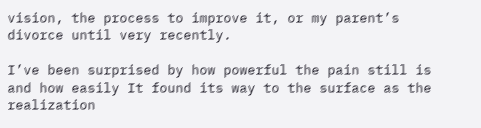vision, the process to improve it, or my parent’s divorce until very recently.

I’ve been surprised by how powerful the pain still is and how easily It found its way to the surface as the realization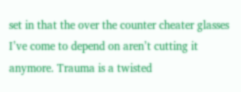set in that the over the counter cheater glasses I’ve come to depend on aren’t cutting it anymore. Trauma is a twisted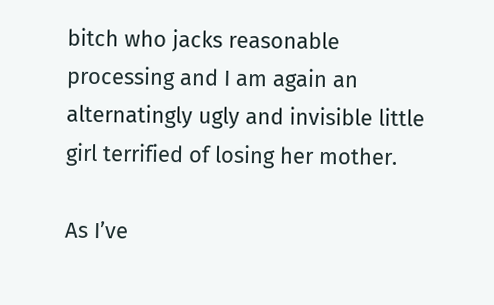bitch who jacks reasonable processing and I am again an alternatingly ugly and invisible little girl terrified of losing her mother.

As I’ve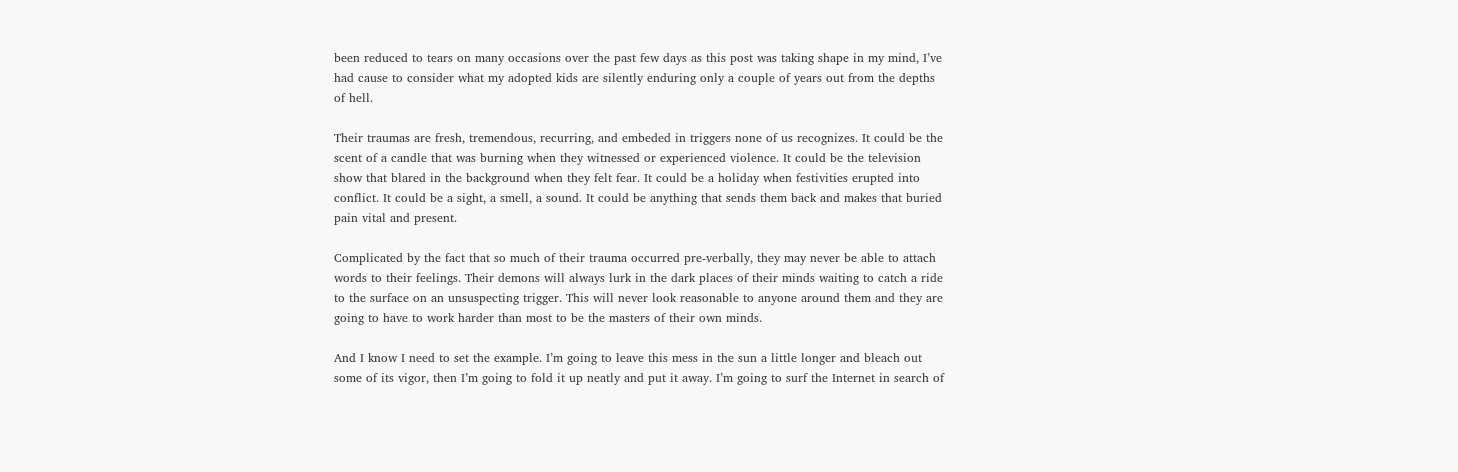been reduced to tears on many occasions over the past few days as this post was taking shape in my mind, I’ve had cause to consider what my adopted kids are silently enduring only a couple of years out from the depths of hell.

Their traumas are fresh, tremendous, recurring, and embeded in triggers none of us recognizes. It could be the scent of a candle that was burning when they witnessed or experienced violence. It could be the television show that blared in the background when they felt fear. It could be a holiday when festivities erupted into conflict. It could be a sight, a smell, a sound. It could be anything that sends them back and makes that buried pain vital and present.

Complicated by the fact that so much of their trauma occurred pre-verbally, they may never be able to attach words to their feelings. Their demons will always lurk in the dark places of their minds waiting to catch a ride to the surface on an unsuspecting trigger. This will never look reasonable to anyone around them and they are going to have to work harder than most to be the masters of their own minds.

And I know I need to set the example. I’m going to leave this mess in the sun a little longer and bleach out some of its vigor, then I’m going to fold it up neatly and put it away. I’m going to surf the Internet in search of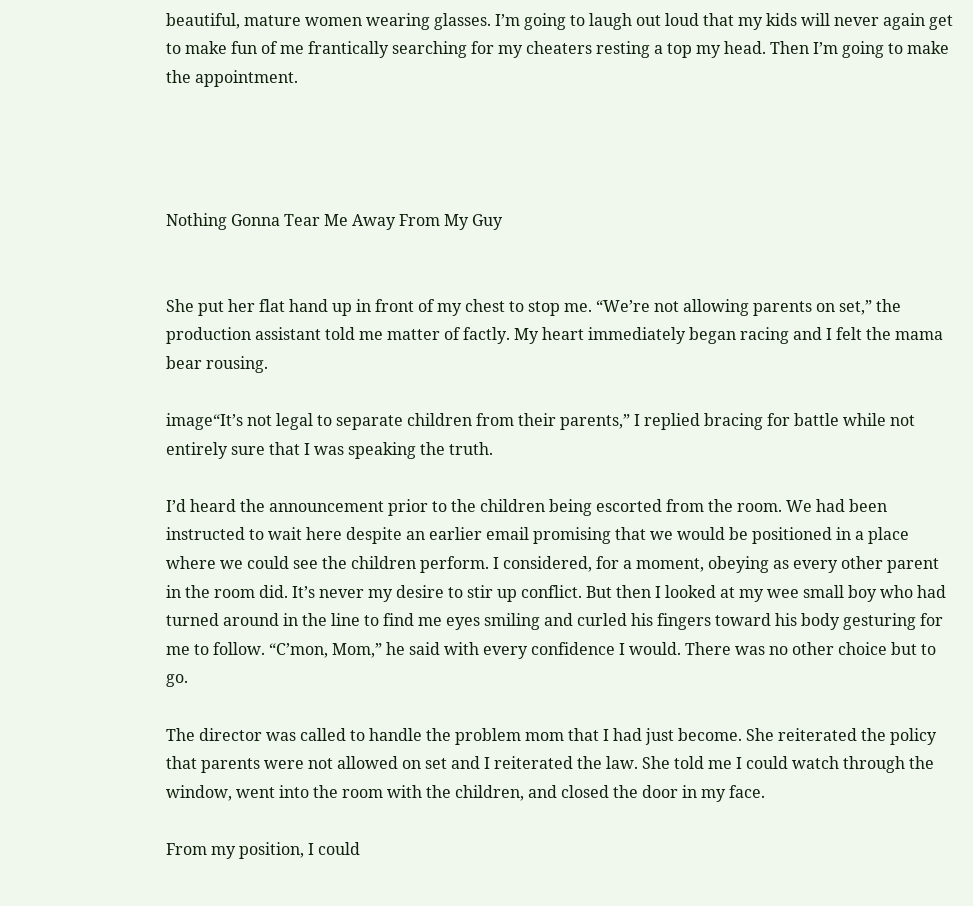beautiful, mature women wearing glasses. I’m going to laugh out loud that my kids will never again get to make fun of me frantically searching for my cheaters resting a top my head. Then I’m going to make the appointment.




Nothing Gonna Tear Me Away From My Guy


She put her flat hand up in front of my chest to stop me. “We’re not allowing parents on set,” the production assistant told me matter of factly. My heart immediately began racing and I felt the mama bear rousing.

image“It’s not legal to separate children from their parents,” I replied bracing for battle while not entirely sure that I was speaking the truth.

I’d heard the announcement prior to the children being escorted from the room. We had been instructed to wait here despite an earlier email promising that we would be positioned in a place where we could see the children perform. I considered, for a moment, obeying as every other parent in the room did. It’s never my desire to stir up conflict. But then I looked at my wee small boy who had turned around in the line to find me eyes smiling and curled his fingers toward his body gesturing for me to follow. “C’mon, Mom,” he said with every confidence I would. There was no other choice but to go.

The director was called to handle the problem mom that I had just become. She reiterated the policy that parents were not allowed on set and I reiterated the law. She told me I could watch through the window, went into the room with the children, and closed the door in my face.

From my position, I could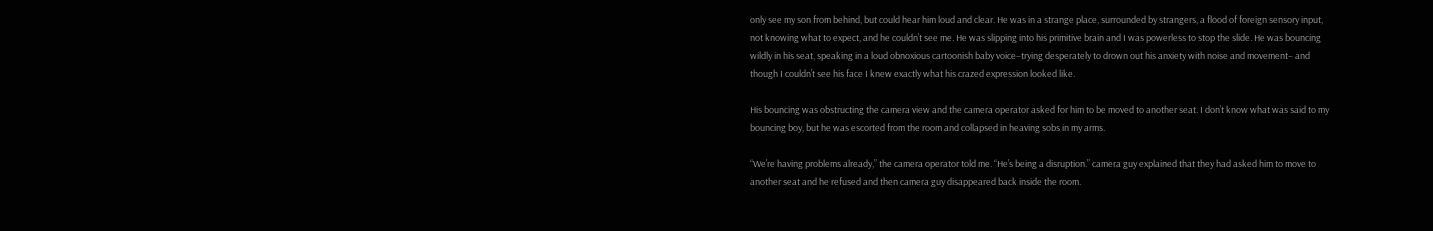only see my son from behind, but could hear him loud and clear. He was in a strange place, surrounded by strangers, a flood of foreign sensory input, not knowing what to expect, and he couldn’t see me. He was slipping into his primitive brain and I was powerless to stop the slide. He was bouncing wildly in his seat, speaking in a loud obnoxious cartoonish baby voice–trying desperately to drown out his anxiety with noise and movement– and though I couldn’t see his face I knew exactly what his crazed expression looked like.

His bouncing was obstructing the camera view and the camera operator asked for him to be moved to another seat. I don’t know what was said to my bouncing boy, but he was escorted from the room and collapsed in heaving sobs in my arms.

“We’re having problems already,” the camera operator told me. “He’s being a disruption.” camera guy explained that they had asked him to move to another seat and he refused and then camera guy disappeared back inside the room.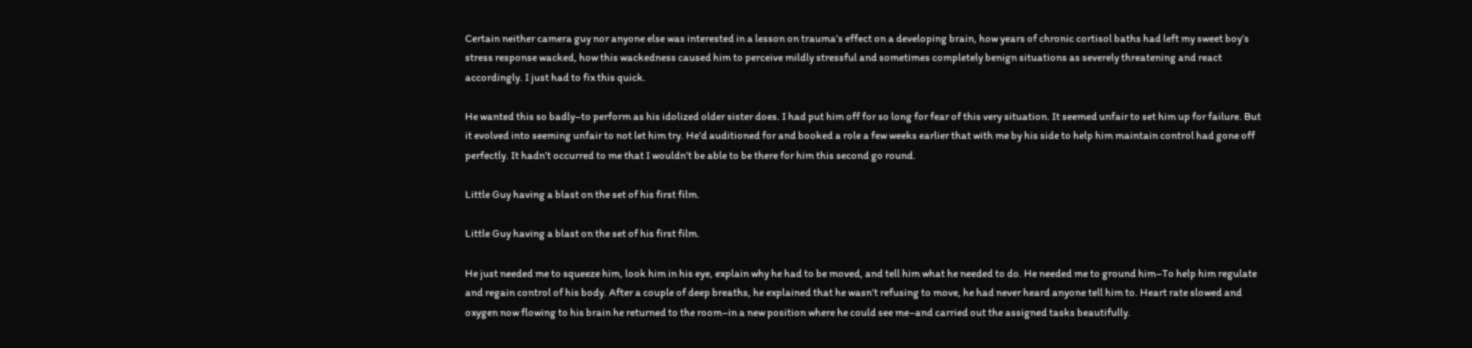Certain neither camera guy nor anyone else was interested in a lesson on trauma’s effect on a developing brain, how years of chronic cortisol baths had left my sweet boy’s stress response wacked, how this wackedness caused him to perceive mildly stressful and sometimes completely benign situations as severely threatening and react accordingly. I just had to fix this quick.

He wanted this so badly–to perform as his idolized older sister does. I had put him off for so long for fear of this very situation. It seemed unfair to set him up for failure. But it evolved into seeming unfair to not let him try. He’d auditioned for and booked a role a few weeks earlier that with me by his side to help him maintain control had gone off perfectly. It hadn’t occurred to me that I wouldn’t be able to be there for him this second go round.

Little Guy having a blast on the set of his first film.

Little Guy having a blast on the set of his first film.

He just needed me to squeeze him, look him in his eye, explain why he had to be moved, and tell him what he needed to do. He needed me to ground him–To help him regulate and regain control of his body. After a couple of deep breaths, he explained that he wasn’t refusing to move, he had never heard anyone tell him to. Heart rate slowed and oxygen now flowing to his brain he returned to the room–in a new position where he could see me–and carried out the assigned tasks beautifully.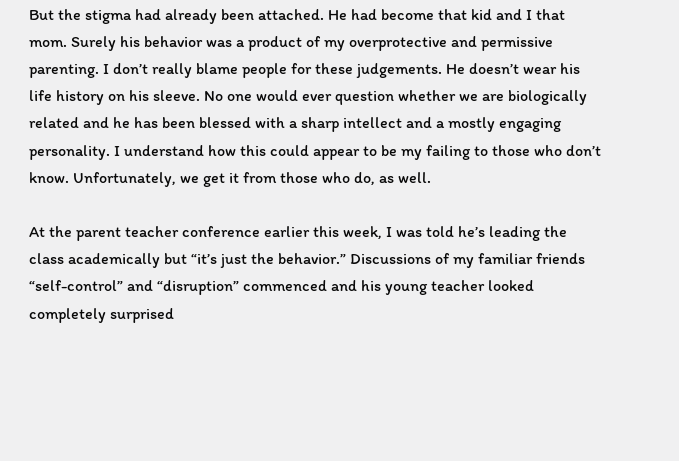But the stigma had already been attached. He had become that kid and I that mom. Surely his behavior was a product of my overprotective and permissive parenting. I don’t really blame people for these judgements. He doesn’t wear his life history on his sleeve. No one would ever question whether we are biologically related and he has been blessed with a sharp intellect and a mostly engaging personality. I understand how this could appear to be my failing to those who don’t know. Unfortunately, we get it from those who do, as well.

At the parent teacher conference earlier this week, I was told he’s leading the class academically but “it’s just the behavior.” Discussions of my familiar friends “self-control” and “disruption” commenced and his young teacher looked completely surprised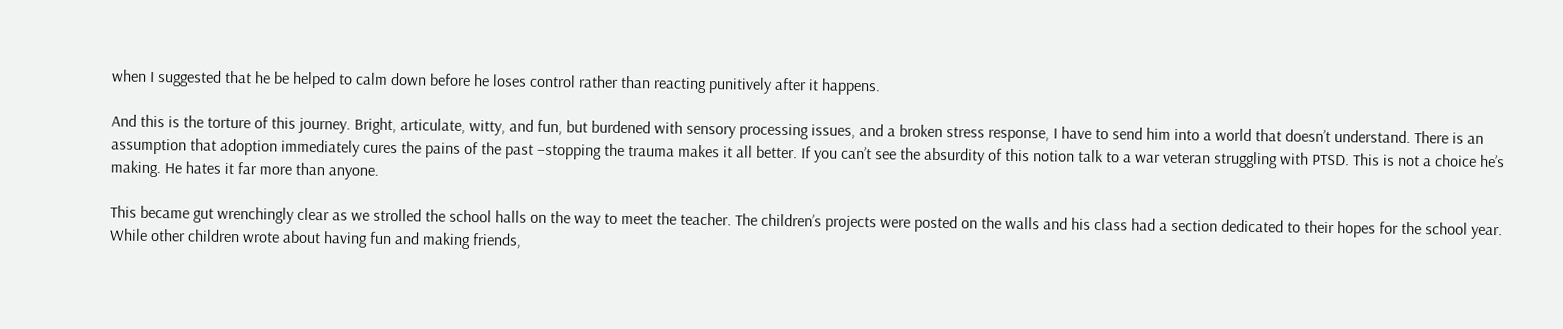when I suggested that he be helped to calm down before he loses control rather than reacting punitively after it happens.

And this is the torture of this journey. Bright, articulate, witty, and fun, but burdened with sensory processing issues, and a broken stress response, I have to send him into a world that doesn’t understand. There is an assumption that adoption immediately cures the pains of the past –stopping the trauma makes it all better. If you can’t see the absurdity of this notion talk to a war veteran struggling with PTSD. This is not a choice he’s making. He hates it far more than anyone.

This became gut wrenchingly clear as we strolled the school halls on the way to meet the teacher. The children’s projects were posted on the walls and his class had a section dedicated to their hopes for the school year. While other children wrote about having fun and making friends,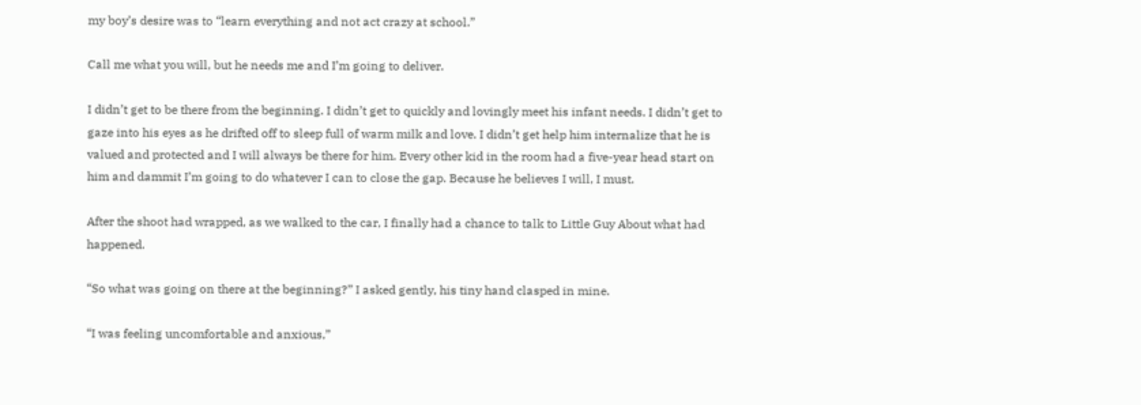my boy’s desire was to “learn everything and not act crazy at school.”

Call me what you will, but he needs me and I’m going to deliver.

I didn’t get to be there from the beginning. I didn’t get to quickly and lovingly meet his infant needs. I didn’t get to gaze into his eyes as he drifted off to sleep full of warm milk and love. I didn’t get help him internalize that he is valued and protected and I will always be there for him. Every other kid in the room had a five-year head start on him and dammit I’m going to do whatever I can to close the gap. Because he believes I will, I must.

After the shoot had wrapped, as we walked to the car, I finally had a chance to talk to Little Guy About what had happened.

“So what was going on there at the beginning?” I asked gently, his tiny hand clasped in mine.

“I was feeling uncomfortable and anxious,”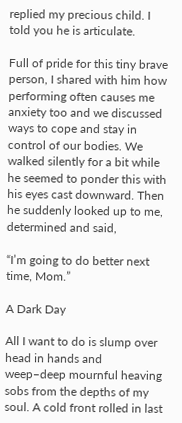replied my precious child. I told you he is articulate.

Full of pride for this tiny brave person, I shared with him how performing often causes me anxiety too and we discussed ways to cope and stay in control of our bodies. We walked silently for a bit while he seemed to ponder this with his eyes cast downward. Then he suddenly looked up to me, determined and said,

“I’m going to do better next time, Mom.”

A Dark Day

All I want to do is slump over head in hands and weep–deep mournful heaving sobs from the depths of my soul. A cold front rolled in last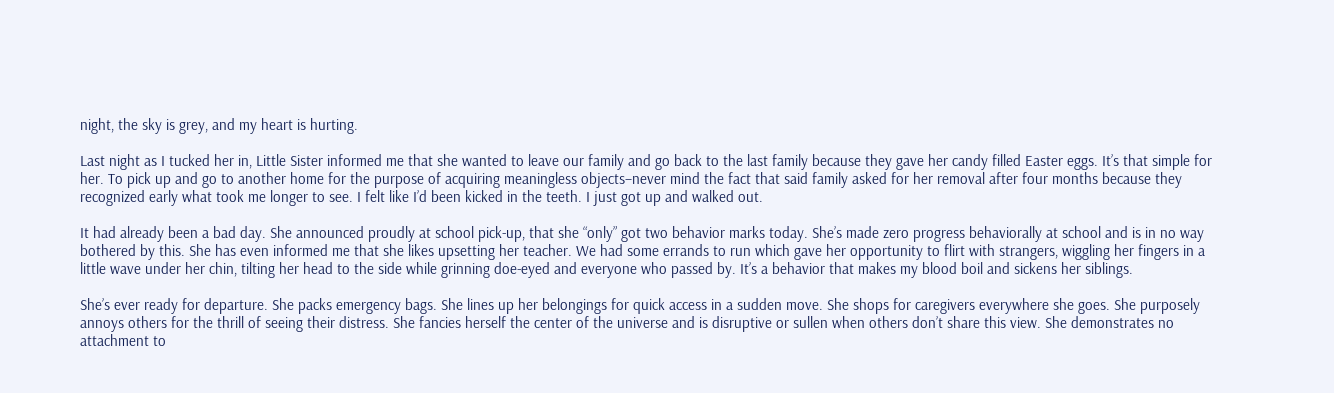night, the sky is grey, and my heart is hurting.

Last night as I tucked her in, Little Sister informed me that she wanted to leave our family and go back to the last family because they gave her candy filled Easter eggs. It’s that simple for her. To pick up and go to another home for the purpose of acquiring meaningless objects–never mind the fact that said family asked for her removal after four months because they recognized early what took me longer to see. I felt like I’d been kicked in the teeth. I just got up and walked out.

It had already been a bad day. She announced proudly at school pick-up, that she “only” got two behavior marks today. She’s made zero progress behaviorally at school and is in no way bothered by this. She has even informed me that she likes upsetting her teacher. We had some errands to run which gave her opportunity to flirt with strangers, wiggling her fingers in a little wave under her chin, tilting her head to the side while grinning doe-eyed and everyone who passed by. It’s a behavior that makes my blood boil and sickens her siblings.

She’s ever ready for departure. She packs emergency bags. She lines up her belongings for quick access in a sudden move. She shops for caregivers everywhere she goes. She purposely annoys others for the thrill of seeing their distress. She fancies herself the center of the universe and is disruptive or sullen when others don’t share this view. She demonstrates no attachment to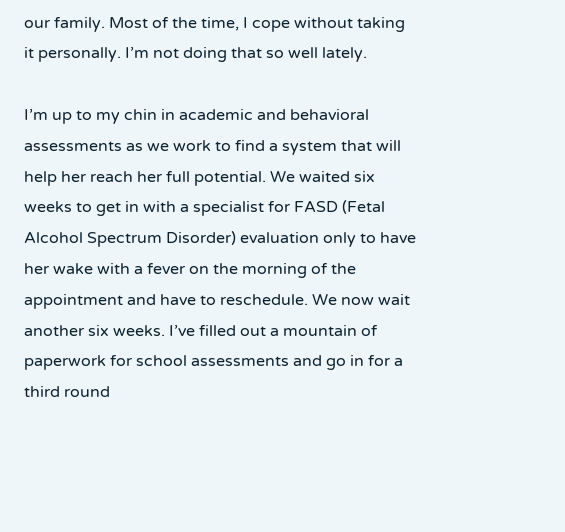our family. Most of the time, I cope without taking it personally. I’m not doing that so well lately.

I’m up to my chin in academic and behavioral assessments as we work to find a system that will help her reach her full potential. We waited six weeks to get in with a specialist for FASD (Fetal Alcohol Spectrum Disorder) evaluation only to have her wake with a fever on the morning of the appointment and have to reschedule. We now wait another six weeks. I’ve filled out a mountain of paperwork for school assessments and go in for a third round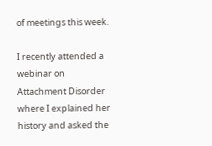of meetings this week.

I recently attended a webinar on Attachment Disorder where I explained her history and asked the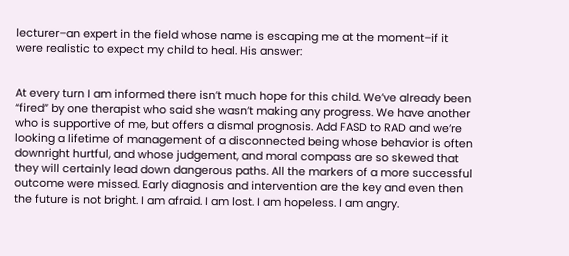lecturer–an expert in the field whose name is escaping me at the moment–if it were realistic to expect my child to heal. His answer:


At every turn I am informed there isn’t much hope for this child. We’ve already been “fired” by one therapist who said she wasn’t making any progress. We have another who is supportive of me, but offers a dismal prognosis. Add FASD to RAD and we’re looking a lifetime of management of a disconnected being whose behavior is often downright hurtful, and whose judgement, and moral compass are so skewed that they will certainly lead down dangerous paths. All the markers of a more successful outcome were missed. Early diagnosis and intervention are the key and even then the future is not bright. I am afraid. I am lost. I am hopeless. I am angry.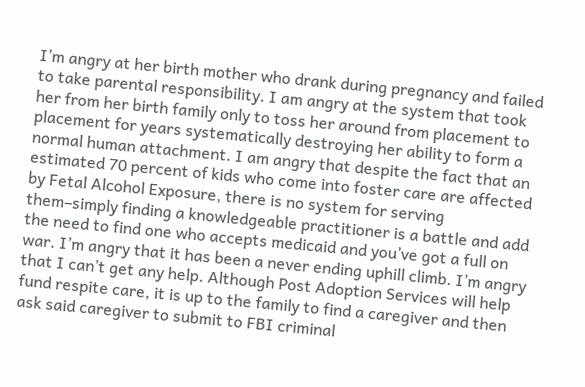I’m angry at her birth mother who drank during pregnancy and failed to take parental responsibility. I am angry at the system that took her from her birth family only to toss her around from placement to placement for years systematically destroying her ability to form a normal human attachment. I am angry that despite the fact that an estimated 70 percent of kids who come into foster care are affected by Fetal Alcohol Exposure, there is no system for serving them–simply finding a knowledgeable practitioner is a battle and add the need to find one who accepts medicaid and you’ve got a full on war. I’m angry that it has been a never ending uphill climb. I’m angry that I can’t get any help. Although Post Adoption Services will help fund respite care, it is up to the family to find a caregiver and then ask said caregiver to submit to FBI criminal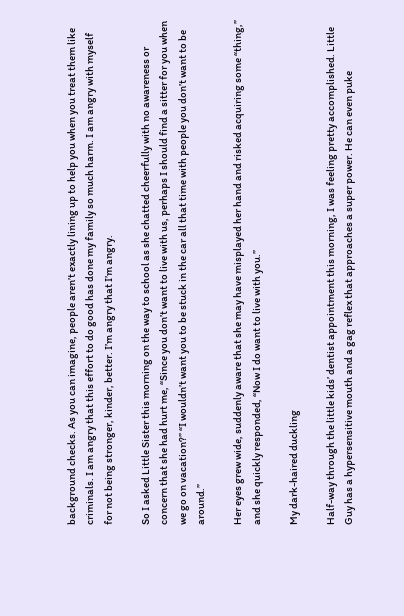background checks. As you can imagine, people aren’t exactly lining up to help you when you treat them like criminals. I am angry that this effort to do good has done my family so much harm. I am angry with myself for not being stronger, kinder, better. I’m angry that I’m angry.

So I asked Little Sister this morning on the way to school as she chatted cheerfully with no awareness or concern that she had hurt me, “Since you don’t want to live with us, perhaps I should find a sitter for you when we go on vacation?” “I wouldn’t want you to be stuck in the car all that time with people you don’t want to be around.”

Her eyes grew wide, suddenly aware that she may have misplayed her hand and risked acquiring some “thing,” and she quickly responded, “Now I do want to live with you.”

My dark-haired duckling

Half-way through the little kids’ dentist appointment this morning, I was feeling pretty accomplished. Little Guy has a hypersensitive mouth and a gag reflex that approaches a super power. He can even puke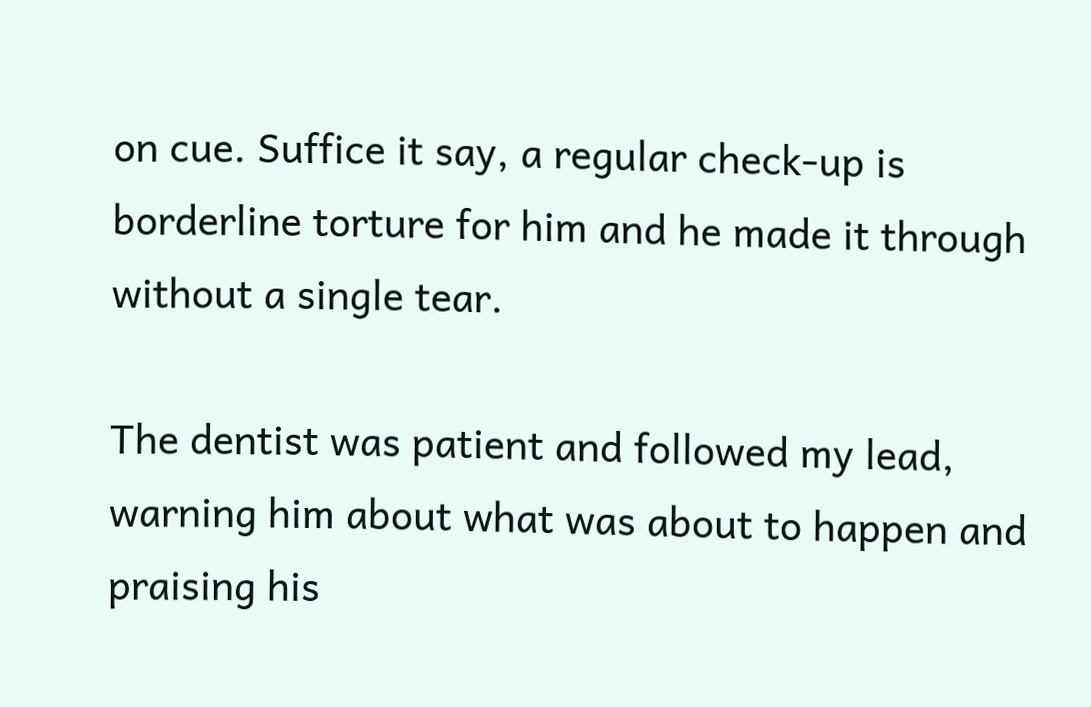on cue. Suffice it say, a regular check-up is borderline torture for him and he made it through without a single tear.

The dentist was patient and followed my lead, warning him about what was about to happen and praising his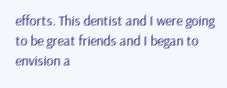efforts. This dentist and I were going to be great friends and I began to envision a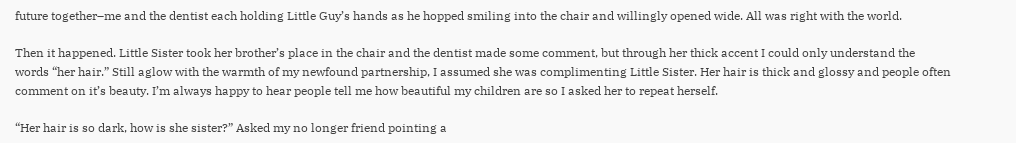future together–me and the dentist each holding Little Guy’s hands as he hopped smiling into the chair and willingly opened wide. All was right with the world.

Then it happened. Little Sister took her brother’s place in the chair and the dentist made some comment, but through her thick accent I could only understand the words “her hair.” Still aglow with the warmth of my newfound partnership, I assumed she was complimenting Little Sister. Her hair is thick and glossy and people often comment on it’s beauty. I’m always happy to hear people tell me how beautiful my children are so I asked her to repeat herself.

“Her hair is so dark, how is she sister?” Asked my no longer friend pointing a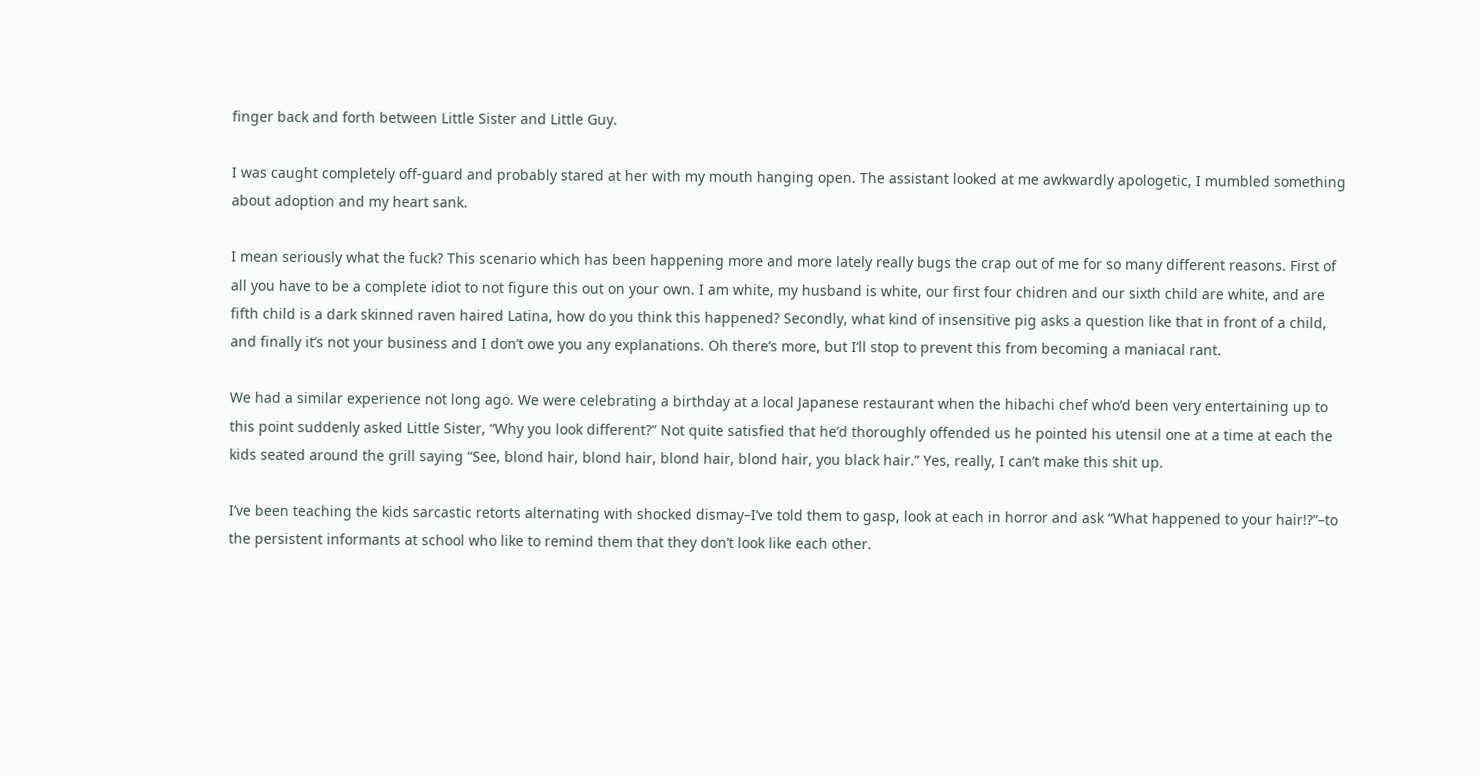finger back and forth between Little Sister and Little Guy.

I was caught completely off-guard and probably stared at her with my mouth hanging open. The assistant looked at me awkwardly apologetic, I mumbled something about adoption and my heart sank.

I mean seriously what the fuck? This scenario which has been happening more and more lately really bugs the crap out of me for so many different reasons. First of all you have to be a complete idiot to not figure this out on your own. I am white, my husband is white, our first four chidren and our sixth child are white, and are fifth child is a dark skinned raven haired Latina, how do you think this happened? Secondly, what kind of insensitive pig asks a question like that in front of a child, and finally it’s not your business and I don’t owe you any explanations. Oh there’s more, but I’ll stop to prevent this from becoming a maniacal rant.

We had a similar experience not long ago. We were celebrating a birthday at a local Japanese restaurant when the hibachi chef who’d been very entertaining up to this point suddenly asked Little Sister, “Why you look different?” Not quite satisfied that he’d thoroughly offended us he pointed his utensil one at a time at each the kids seated around the grill saying “See, blond hair, blond hair, blond hair, blond hair, you black hair.” Yes, really, I can’t make this shit up.

I’ve been teaching the kids sarcastic retorts alternating with shocked dismay–I’ve told them to gasp, look at each in horror and ask “What happened to your hair!?”–to the persistent informants at school who like to remind them that they don’t look like each other.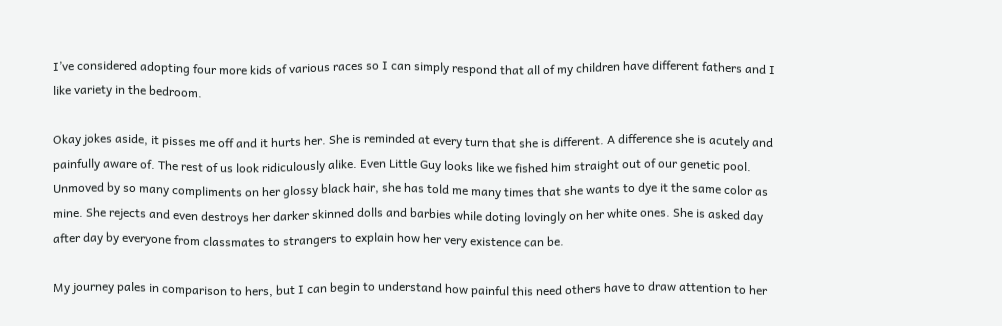I’ve considered adopting four more kids of various races so I can simply respond that all of my children have different fathers and I like variety in the bedroom.

Okay jokes aside, it pisses me off and it hurts her. She is reminded at every turn that she is different. A difference she is acutely and painfully aware of. The rest of us look ridiculously alike. Even Little Guy looks like we fished him straight out of our genetic pool. Unmoved by so many compliments on her glossy black hair, she has told me many times that she wants to dye it the same color as mine. She rejects and even destroys her darker skinned dolls and barbies while doting lovingly on her white ones. She is asked day after day by everyone from classmates to strangers to explain how her very existence can be.

My journey pales in comparison to hers, but I can begin to understand how painful this need others have to draw attention to her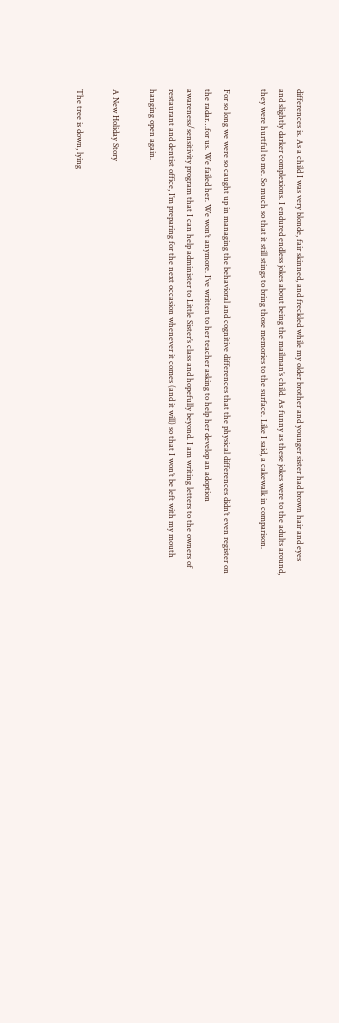differences is. As a child I was very blonde, fair skinned, and freckled while my older brother and younger sister had brown hair and eyes and slightly darker complexions. I endured endless jokes about being the mailman’s child. As funny as these jokes were to the adults around, they were hurtful to me. So much so that it still stings to bring those memories to the surface. Like I said, a cakewalk in comparison.

For so long we were so caught up in managing the behavioral and cognitive differences that the physical differences didn’t even register on the radar…for us. We failed her. We won’t anymore. I’ve written to her teacher asking to help her develop an adoption awareness/sensitivity program that I can help administer to Little Sister’s class and hopefully beyond. I am writing letters to the owners of restaurant and dentist office, I’m preparing for the next occasion whenever it comes (and it will) so that I won’t be left with my mouth hanging open again.

A New Holiday Story

The tree is down, lying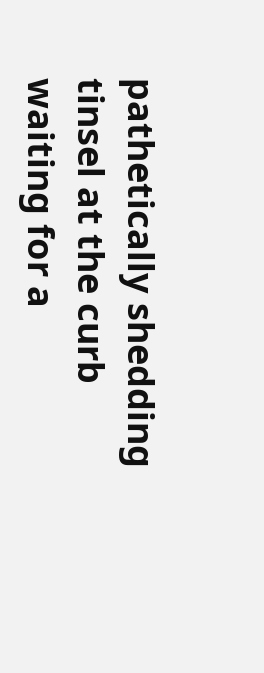pathetically shedding tinsel at the curb waiting for a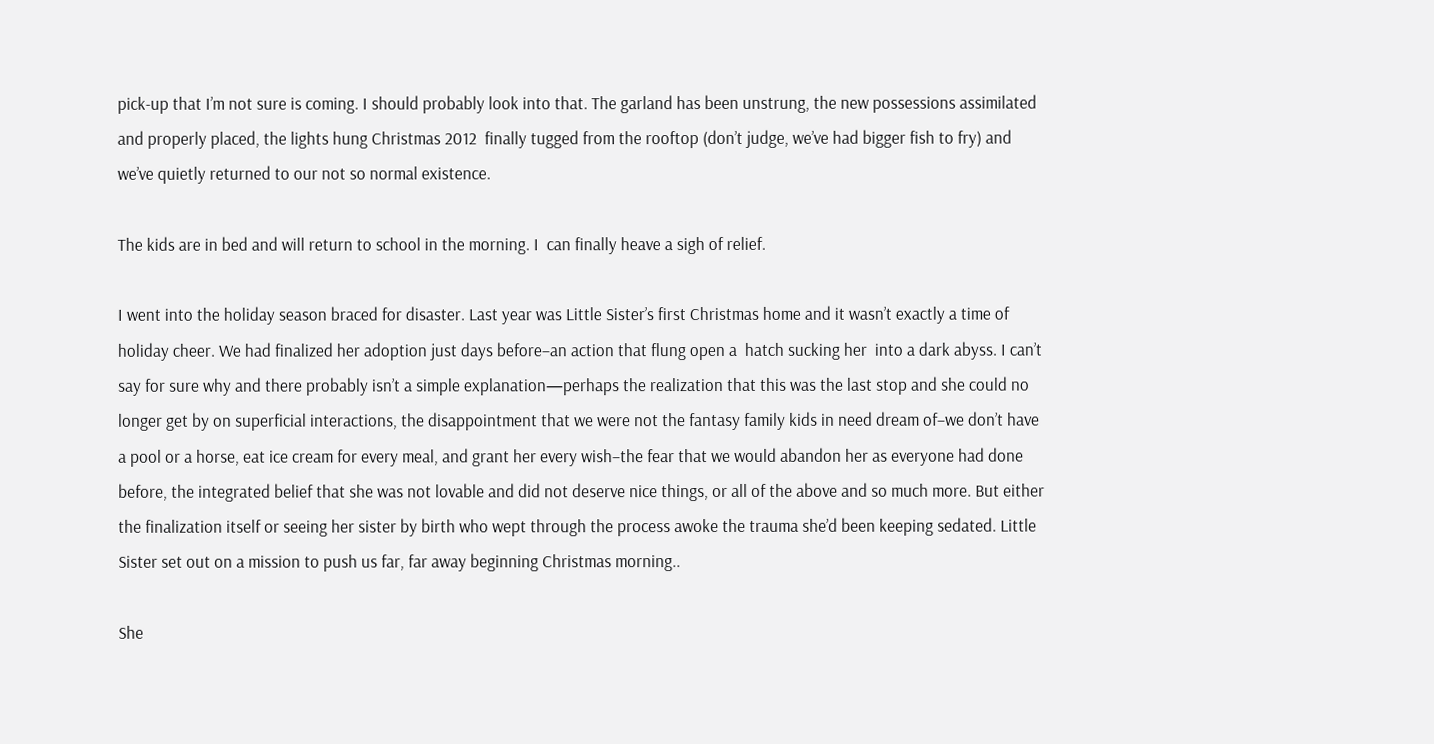pick-up that I’m not sure is coming. I should probably look into that. The garland has been unstrung, the new possessions assimilated and properly placed, the lights hung Christmas 2012  finally tugged from the rooftop (don’t judge, we’ve had bigger fish to fry) and we’ve quietly returned to our not so normal existence.

The kids are in bed and will return to school in the morning. I  can finally heave a sigh of relief.

I went into the holiday season braced for disaster. Last year was Little Sister’s first Christmas home and it wasn’t exactly a time of holiday cheer. We had finalized her adoption just days before–an action that flung open a  hatch sucking her  into a dark abyss. I can’t say for sure why and there probably isn’t a simple explanation—perhaps the realization that this was the last stop and she could no longer get by on superficial interactions, the disappointment that we were not the fantasy family kids in need dream of–we don’t have a pool or a horse, eat ice cream for every meal, and grant her every wish–the fear that we would abandon her as everyone had done before, the integrated belief that she was not lovable and did not deserve nice things, or all of the above and so much more. But either the finalization itself or seeing her sister by birth who wept through the process awoke the trauma she’d been keeping sedated. Little Sister set out on a mission to push us far, far away beginning Christmas morning..

She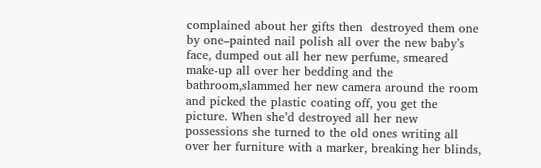complained about her gifts then  destroyed them one by one–painted nail polish all over the new baby’s face, dumped out all her new perfume, smeared make-up all over her bedding and the bathroom,slammed her new camera around the room and picked the plastic coating off, you get the picture. When she’d destroyed all her new possessions she turned to the old ones writing all over her furniture with a marker, breaking her blinds,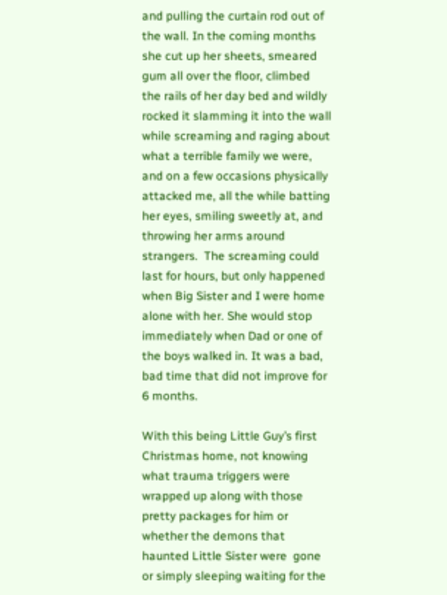and pulling the curtain rod out of the wall. In the coming months she cut up her sheets, smeared gum all over the floor, climbed the rails of her day bed and wildly rocked it slamming it into the wall while screaming and raging about what a terrible family we were, and on a few occasions physically attacked me, all the while batting her eyes, smiling sweetly at, and throwing her arms around strangers.  The screaming could last for hours, but only happened when Big Sister and I were home alone with her. She would stop immediately when Dad or one of the boys walked in. It was a bad, bad time that did not improve for 6 months.

With this being Little Guy’s first Christmas home, not knowing what trauma triggers were wrapped up along with those pretty packages for him or whether the demons that haunted Little Sister were  gone or simply sleeping waiting for the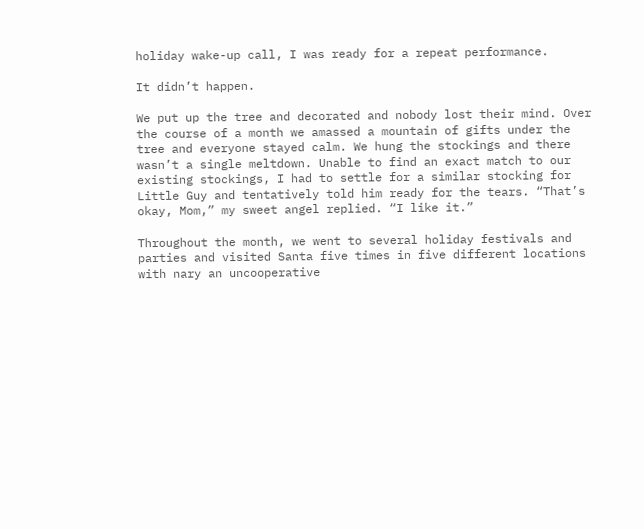holiday wake-up call, I was ready for a repeat performance.

It didn’t happen.

We put up the tree and decorated and nobody lost their mind. Over the course of a month we amassed a mountain of gifts under the tree and everyone stayed calm. We hung the stockings and there wasn’t a single meltdown. Unable to find an exact match to our existing stockings, I had to settle for a similar stocking for Little Guy and tentatively told him ready for the tears. “That’s okay, Mom,” my sweet angel replied. “I like it.”

Throughout the month, we went to several holiday festivals and parties and visited Santa five times in five different locations with nary an uncooperative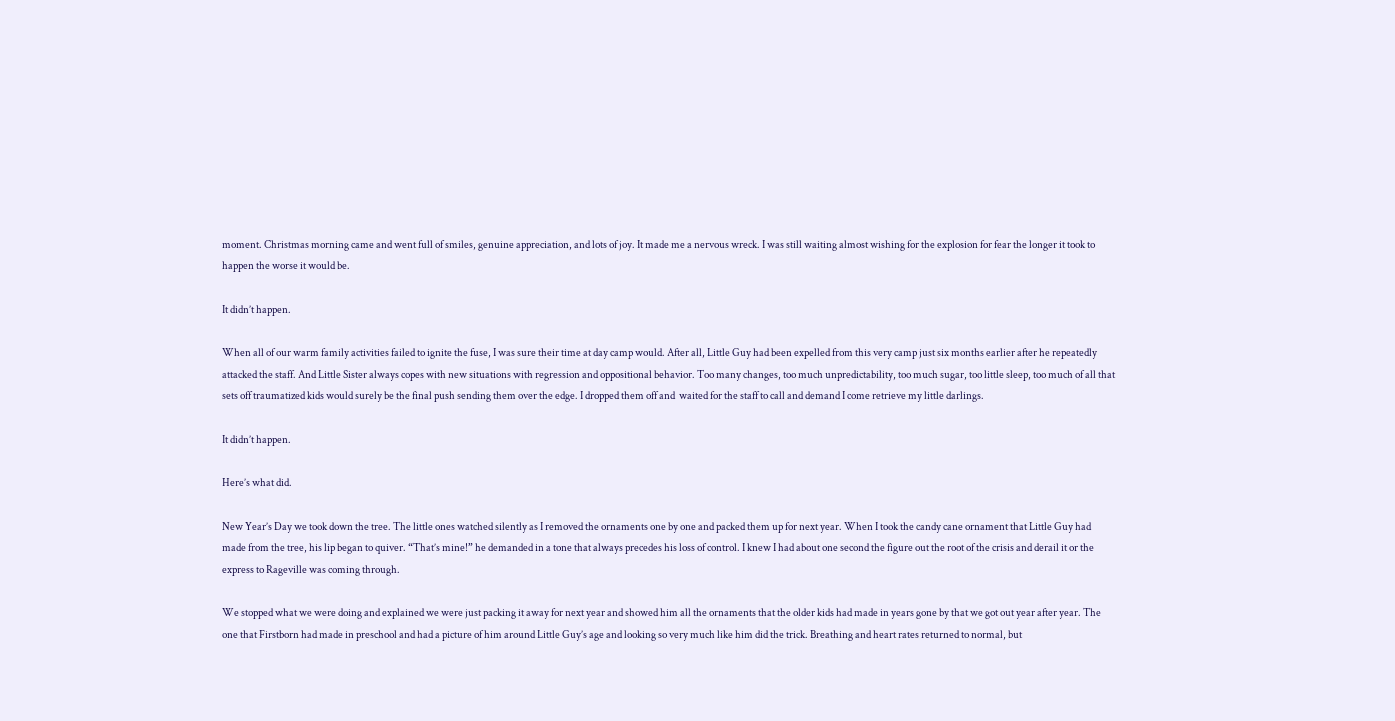moment. Christmas morning came and went full of smiles, genuine appreciation, and lots of joy. It made me a nervous wreck. I was still waiting almost wishing for the explosion for fear the longer it took to happen the worse it would be.

It didn’t happen.

When all of our warm family activities failed to ignite the fuse, I was sure their time at day camp would. After all, Little Guy had been expelled from this very camp just six months earlier after he repeatedly attacked the staff. And Little Sister always copes with new situations with regression and oppositional behavior. Too many changes, too much unpredictability, too much sugar, too little sleep, too much of all that sets off traumatized kids would surely be the final push sending them over the edge. I dropped them off and  waited for the staff to call and demand I come retrieve my little darlings.

It didn’t happen.

Here’s what did.

New Year’s Day we took down the tree. The little ones watched silently as I removed the ornaments one by one and packed them up for next year. When I took the candy cane ornament that Little Guy had made from the tree, his lip began to quiver. “That’s mine!” he demanded in a tone that always precedes his loss of control. I knew I had about one second the figure out the root of the crisis and derail it or the express to Rageville was coming through.

We stopped what we were doing and explained we were just packing it away for next year and showed him all the ornaments that the older kids had made in years gone by that we got out year after year. The one that Firstborn had made in preschool and had a picture of him around Little Guy’s age and looking so very much like him did the trick. Breathing and heart rates returned to normal, but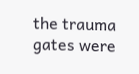the trauma gates were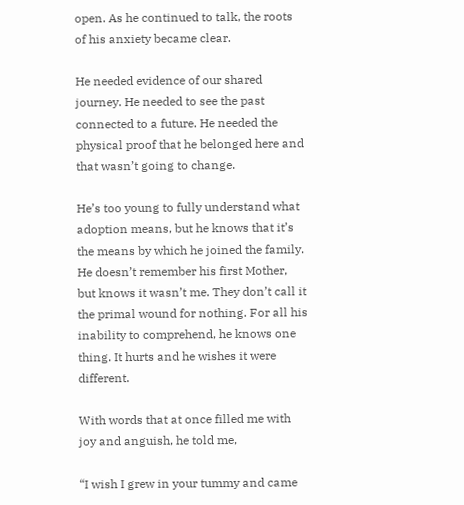open. As he continued to talk, the roots of his anxiety became clear.

He needed evidence of our shared journey. He needed to see the past connected to a future. He needed the physical proof that he belonged here and that wasn’t going to change.

He’s too young to fully understand what adoption means, but he knows that it’s the means by which he joined the family. He doesn’t remember his first Mother, but knows it wasn’t me. They don’t call it the primal wound for nothing. For all his inability to comprehend, he knows one thing. It hurts and he wishes it were different.

With words that at once filled me with joy and anguish, he told me,

“I wish I grew in your tummy and came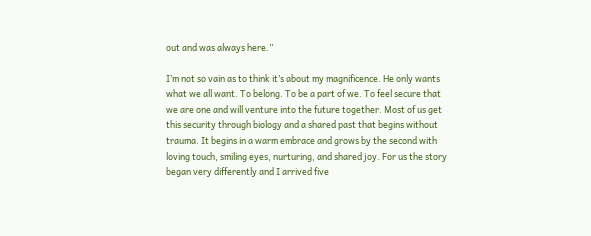out and was always here.”

I’m not so vain as to think it’s about my magnificence. He only wants what we all want. To belong. To be a part of we. To feel secure that we are one and will venture into the future together. Most of us get this security through biology and a shared past that begins without trauma. It begins in a warm embrace and grows by the second with loving touch, smiling eyes, nurturing, and shared joy. For us the story began very differently and I arrived five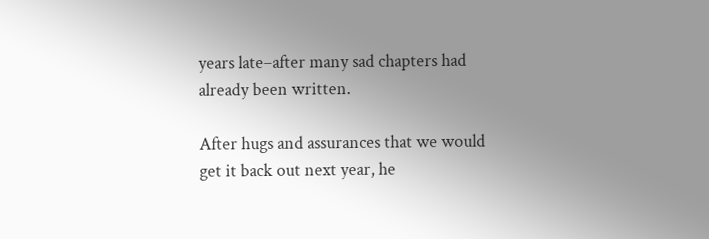years late–after many sad chapters had already been written.

After hugs and assurances that we would get it back out next year, he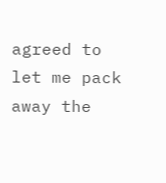agreed to let me pack away the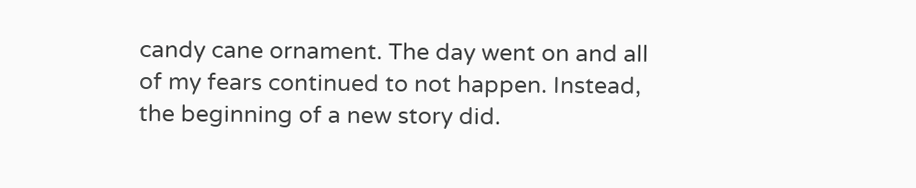candy cane ornament. The day went on and all of my fears continued to not happen. Instead, the beginning of a new story did.